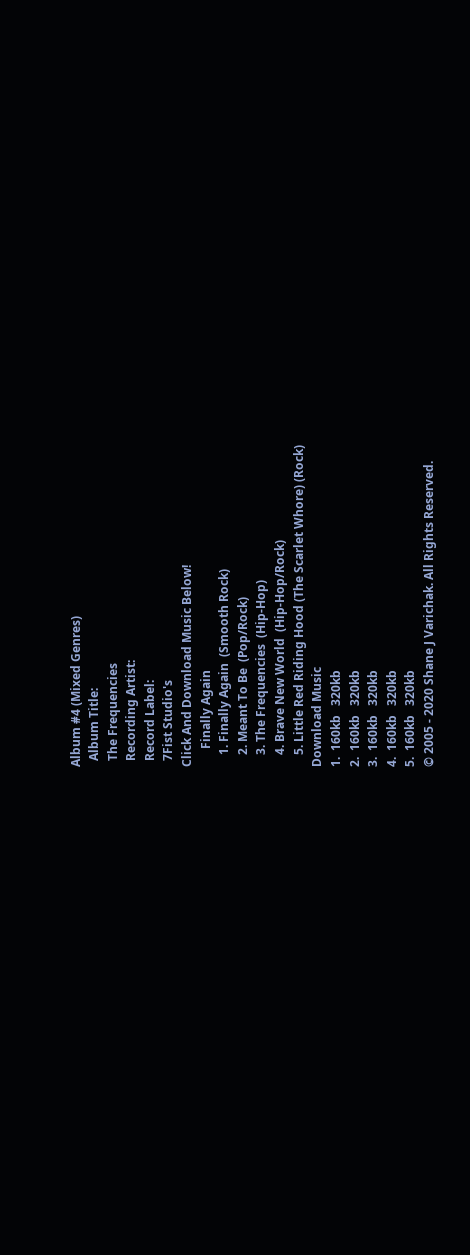Album #4 (Mixed Genres)
  Album Title:
  The Frequencies
  Recording Artist:
  Record Label:
  7Fist Studio's
Click And Download Music Below!
      Finally Again
    1. Finally Again  (Smooth Rock)
    2. Meant To Be  (Pop/Rock)
    3. The Frequencies  (Hip-Hop)
    4. Brave New World  (Hip-Hop/Rock)
    5. Little Red Riding Hood (The Scarlet Whore) (Rock)
Download Music
1.  160kb   320kb
2.  160kb   320kb
3.  160kb   320kb
4.  160kb   320kb
5.  160kb   320kb
© 2005 - 2020 Shane J Varichak. All Rights Reserved.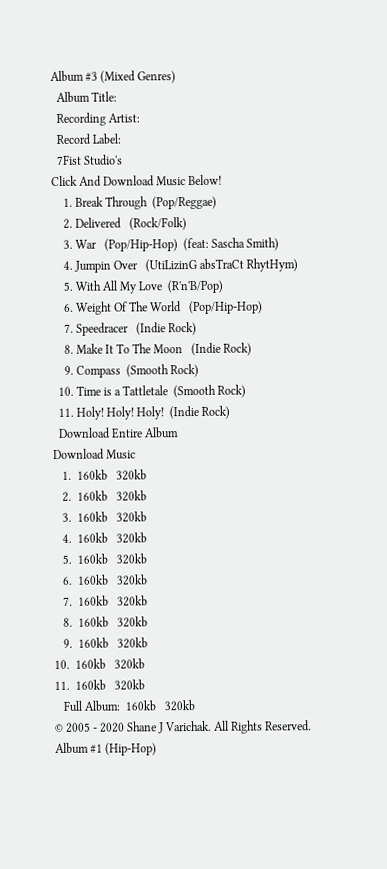Album #3 (Mixed Genres)
  Album Title:
  Recording Artist:
  Record Label:
  7Fist Studio's
Click And Download Music Below!
    1. Break Through  (Pop/Reggae)
    2. Delivered   (Rock/Folk)
    3. War   (Pop/Hip-Hop)  (feat: Sascha Smith)
    4. Jumpin Over   (UtiLizinG absTraCt RhytHym)
    5. With All My Love  (R'n'B/Pop)
    6. Weight Of The World   (Pop/Hip-Hop)
    7. Speedracer   (Indie Rock)
    8. Make It To The Moon   (Indie Rock)
    9. Compass  (Smooth Rock)
  10. Time is a Tattletale  (Smooth Rock)
  11. Holy! Holy! Holy!  (Indie Rock)
  Download Entire Album
Download Music
   1.  160kb   320kb
   2.  160kb   320kb
   3.  160kb   320kb
   4.  160kb   320kb
   5.  160kb   320kb
   6.  160kb   320kb
   7.  160kb   320kb
   8.  160kb   320kb
   9.  160kb   320kb
10.  160kb   320kb
11.  160kb   320kb
   Full Album:  160kb   320kb
© 2005 - 2020 Shane J Varichak. All Rights Reserved.
Album #1 (Hip-Hop)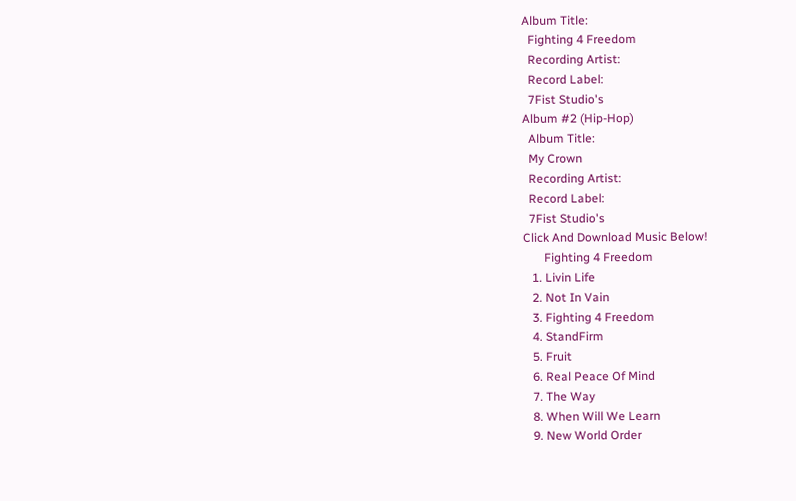Album Title:
  Fighting 4 Freedom
  Recording Artist:
  Record Label:
  7Fist Studio's
Album #2 (Hip-Hop)
  Album Title:
  My Crown
  Recording Artist:
  Record Label:
  7Fist Studio's
Click And Download Music Below!
       Fighting 4 Freedom
   1. Livin Life
   2. Not In Vain
   3. Fighting 4 Freedom
   4. StandFirm
   5. Fruit
   6. Real Peace Of Mind
   7. The Way
   8. When Will We Learn
   9. New World Order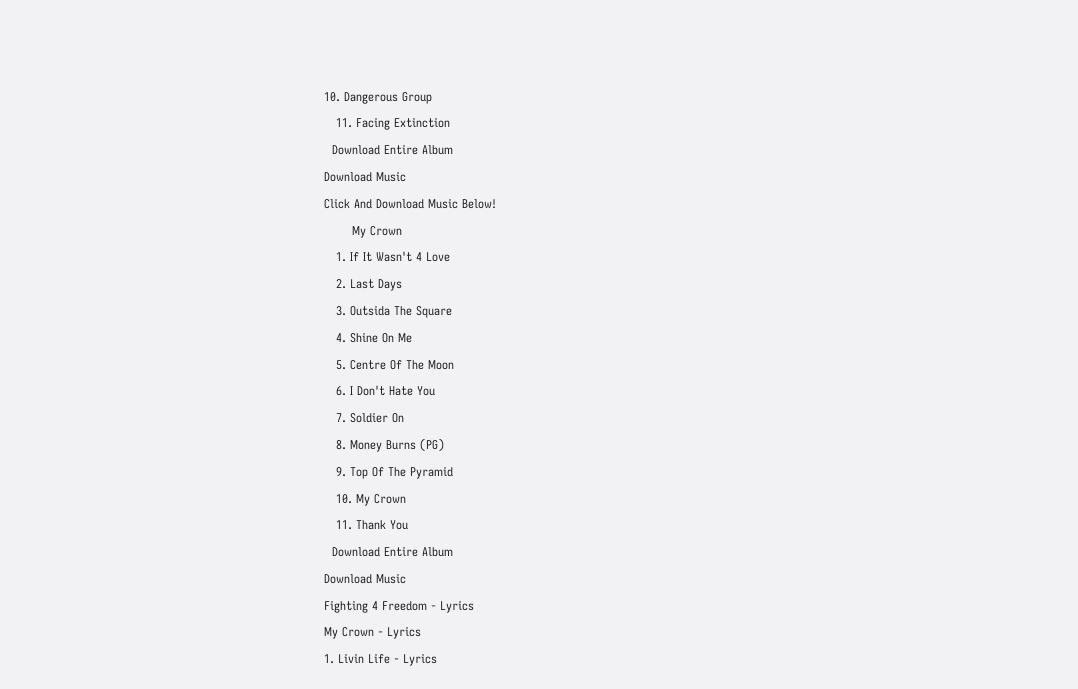10. Dangerous Group
   11. Facing Extinction
  Download Entire Album
Download Music
Click And Download Music Below!
       My Crown
   1. If It Wasn't 4 Love
   2. Last Days
   3. Outsida The Square
   4. Shine On Me
   5. Centre Of The Moon
   6. I Don't Hate You
   7. Soldier On
   8. Money Burns (PG)
   9. Top Of The Pyramid
   10. My Crown
   11. Thank You
  Download Entire Album
Download Music
Fighting 4 Freedom - Lyrics
My Crown - Lyrics
1. Livin Life - Lyrics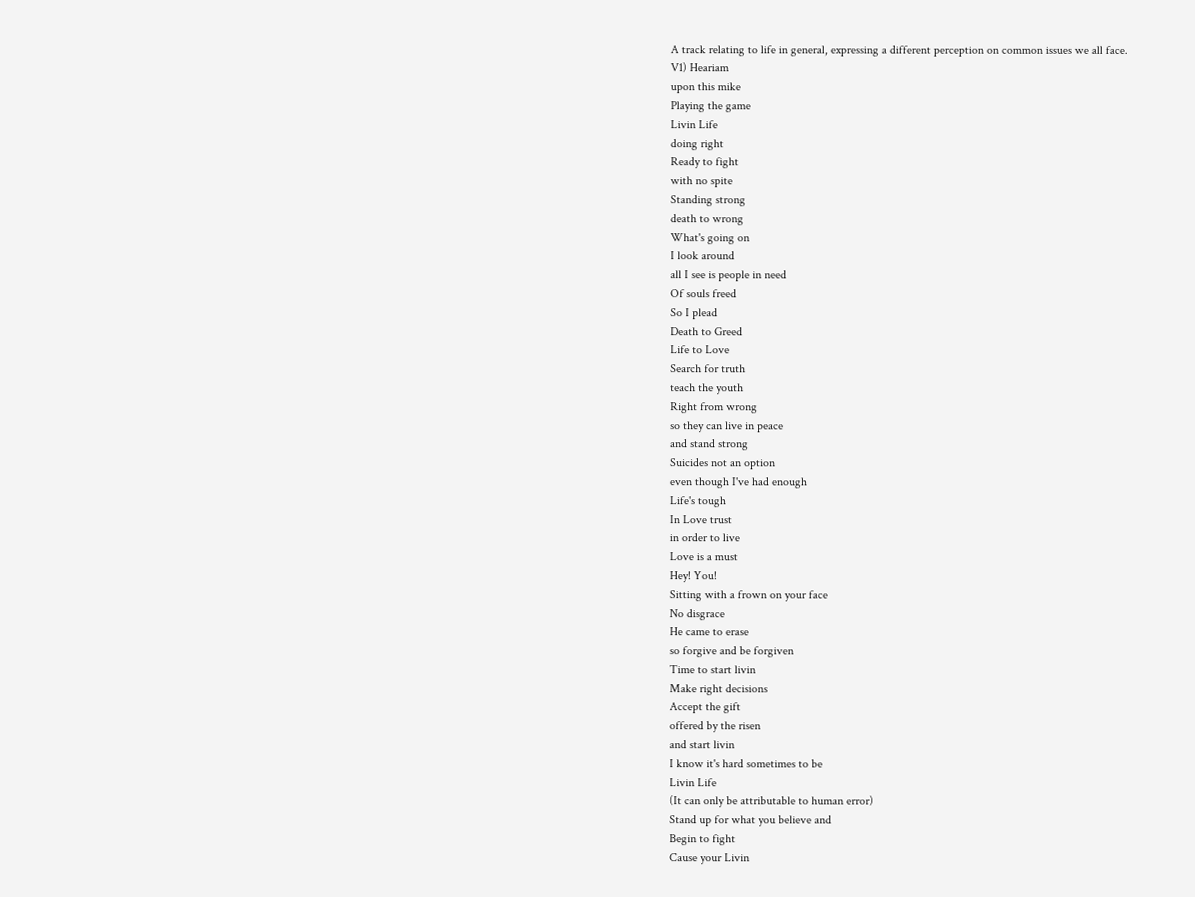A track relating to life in general, expressing a different perception on common issues we all face.
V1) Heariam
upon this mike
Playing the game
Livin Life
doing right
Ready to fight
with no spite
Standing strong
death to wrong
What's going on
I look around
all I see is people in need
Of souls freed
So I plead
Death to Greed
Life to Love
Search for truth
teach the youth
Right from wrong
so they can live in peace
and stand strong
Suicides not an option
even though I've had enough
Life's tough
In Love trust
in order to live
Love is a must
Hey! You!
Sitting with a frown on your face
No disgrace
He came to erase
so forgive and be forgiven
Time to start livin
Make right decisions
Accept the gift
offered by the risen
and start livin
I know it's hard sometimes to be
Livin Life
(It can only be attributable to human error)
Stand up for what you believe and
Begin to fight
Cause your Livin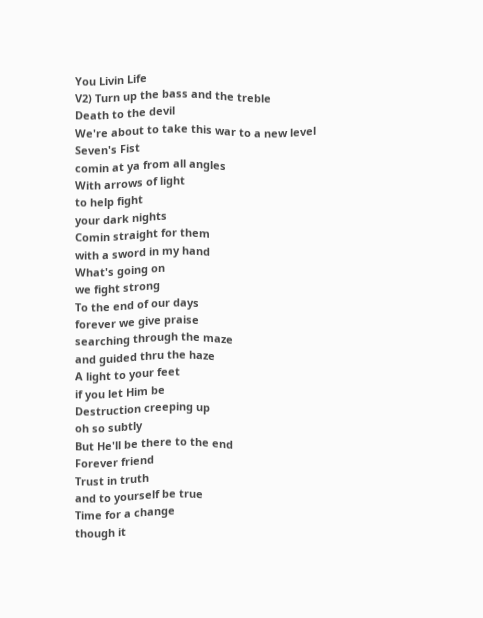You Livin Life
V2) Turn up the bass and the treble
Death to the devil
We're about to take this war to a new level
Seven's Fist
comin at ya from all angles
With arrows of light
to help fight
your dark nights
Comin straight for them
with a sword in my hand
What's going on
we fight strong
To the end of our days
forever we give praise
searching through the maze
and guided thru the haze
A light to your feet
if you let Him be
Destruction creeping up
oh so subtly
But He'll be there to the end
Forever friend
Trust in truth
and to yourself be true
Time for a change
though it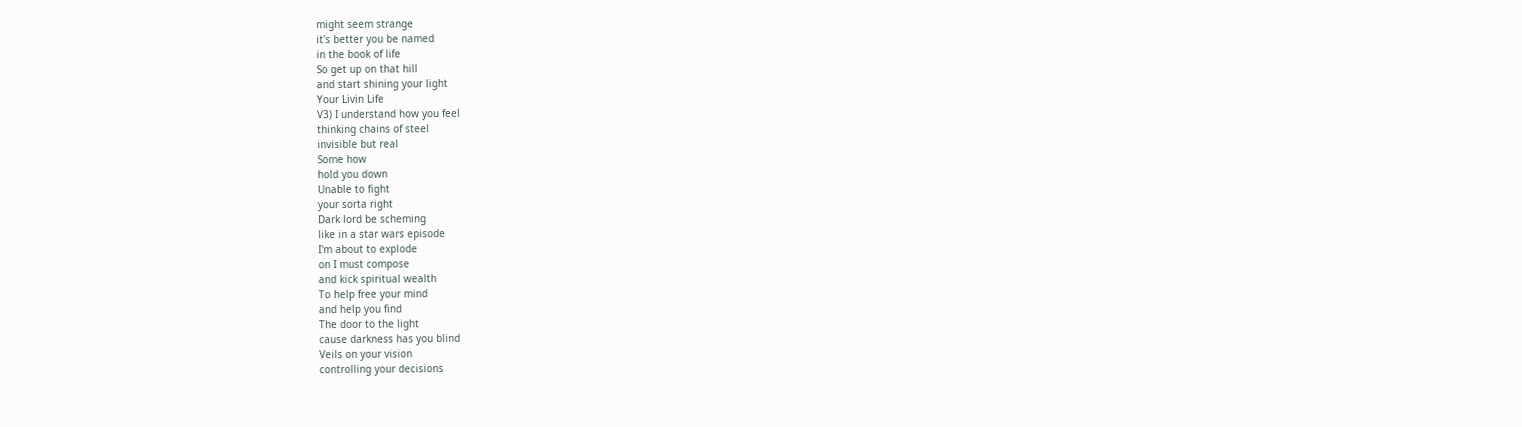might seem strange
it's better you be named
in the book of life
So get up on that hill
and start shining your light
Your Livin Life
V3) I understand how you feel
thinking chains of steel
invisible but real
Some how
hold you down
Unable to fight
your sorta right
Dark lord be scheming
like in a star wars episode
I'm about to explode
on I must compose
and kick spiritual wealth
To help free your mind
and help you find
The door to the light
cause darkness has you blind
Veils on your vision
controlling your decisions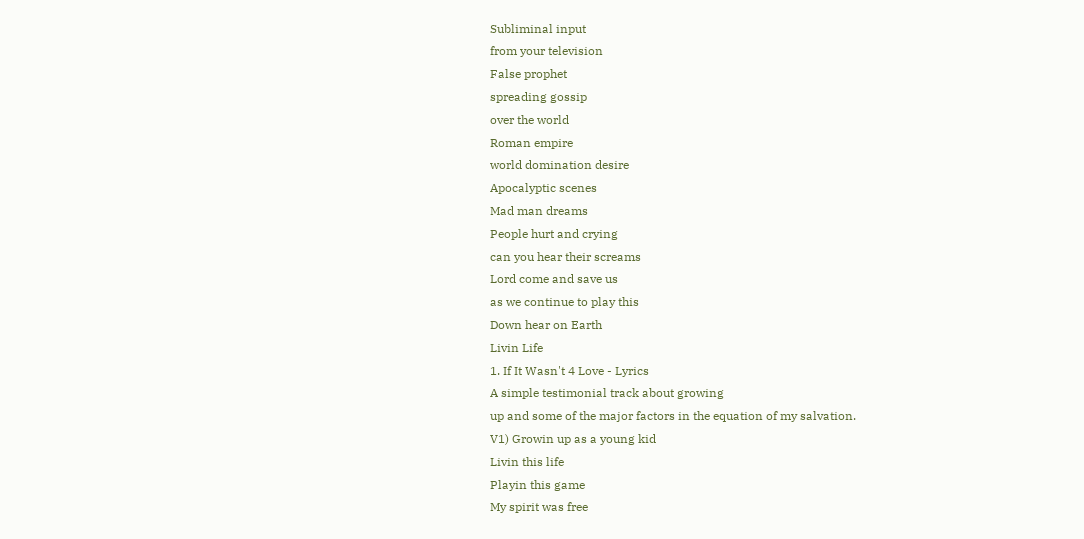Subliminal input
from your television
False prophet
spreading gossip
over the world
Roman empire
world domination desire
Apocalyptic scenes
Mad man dreams
People hurt and crying
can you hear their screams
Lord come and save us
as we continue to play this
Down hear on Earth
Livin Life
1. If It Wasn't 4 Love - Lyrics
A simple testimonial track about growing
up and some of the major factors in the equation of my salvation.
V1) Growin up as a young kid
Livin this life
Playin this game
My spirit was free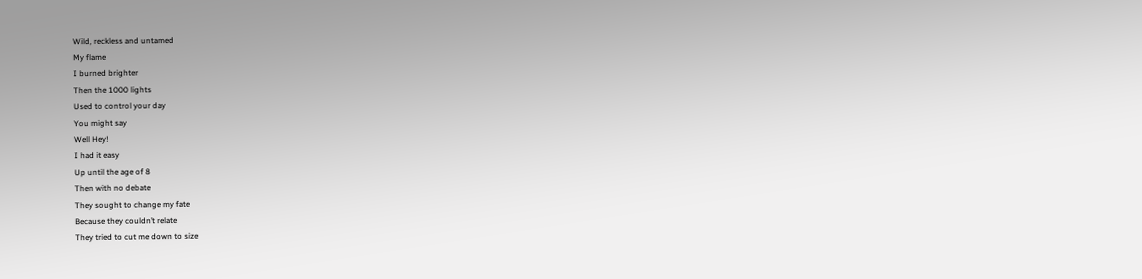Wild, reckless and untamed
My flame
I burned brighter
Then the 1000 lights
Used to control your day
You might say
Well Hey!
I had it easy
Up until the age of 8
Then with no debate
They sought to change my fate
Because they couldn’t relate
They tried to cut me down to size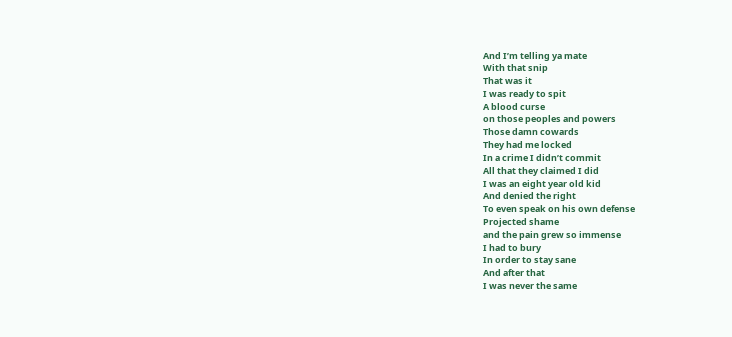And I’m telling ya mate
With that snip
That was it
I was ready to spit
A blood curse
on those peoples and powers
Those damn cowards
They had me locked
In a crime I didn’t commit
All that they claimed I did
I was an eight year old kid
And denied the right
To even speak on his own defense
Projected shame
and the pain grew so immense
I had to bury
In order to stay sane
And after that
I was never the same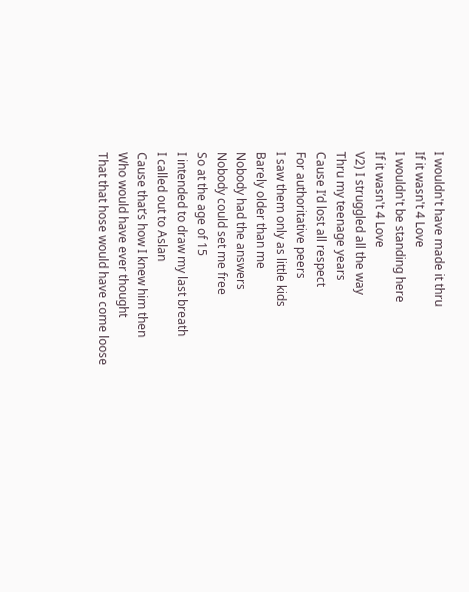I wouldn't have made it thru
If it wasn't 4 Love
I wouldn't be standing here
If it wasn't 4 Love
V2) I struggled all the way
Thru my teenage years
Cause I’d lost all respect
For authoritative peers
I saw them only as little kids
Barely older than me
Nobody had the answers
Nobody could set me free
So at the age of 15
I intended to draw my last breath
I called out to Aslan
Cause that’s how I knew him then
Who would have ever thought
That that hose would have come loose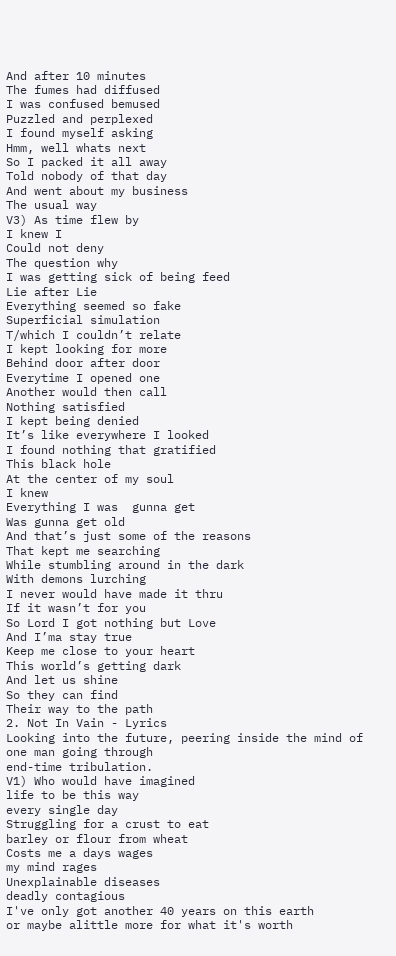And after 10 minutes
The fumes had diffused
I was confused bemused
Puzzled and perplexed
I found myself asking
Hmm, well whats next
So I packed it all away
Told nobody of that day
And went about my business
The usual way
V3) As time flew by
I knew I
Could not deny
The question why
I was getting sick of being feed
Lie after Lie
Everything seemed so fake
Superficial simulation
T/which I couldn’t relate
I kept looking for more
Behind door after door
Everytime I opened one
Another would then call
Nothing satisfied
I kept being denied
It’s like everywhere I looked
I found nothing that gratified
This black hole
At the center of my soul
I knew
Everything I was  gunna get
Was gunna get old
And that’s just some of the reasons
That kept me searching
While stumbling around in the dark
With demons lurching
I never would have made it thru
If it wasn’t for you
So Lord I got nothing but Love
And I’ma stay true
Keep me close to your heart
This world’s getting dark
And let us shine
So they can find
Their way to the path
2. Not In Vain - Lyrics
Looking into the future, peering inside the mind of one man going through
end-time tribulation.
V1) Who would have imagined
life to be this way
every single day
Struggling for a crust to eat
barley or flour from wheat
Costs me a days wages
my mind rages
Unexplainable diseases
deadly contagious
I've only got another 40 years on this earth
or maybe alittle more for what it's worth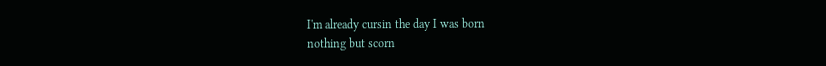I'm already cursin the day I was born
nothing but scorn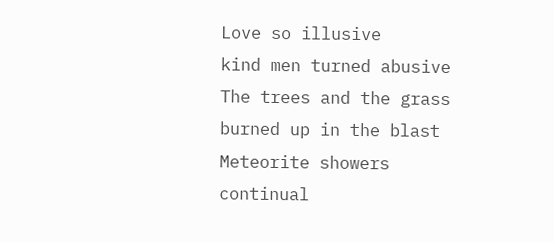Love so illusive
kind men turned abusive
The trees and the grass
burned up in the blast
Meteorite showers
continual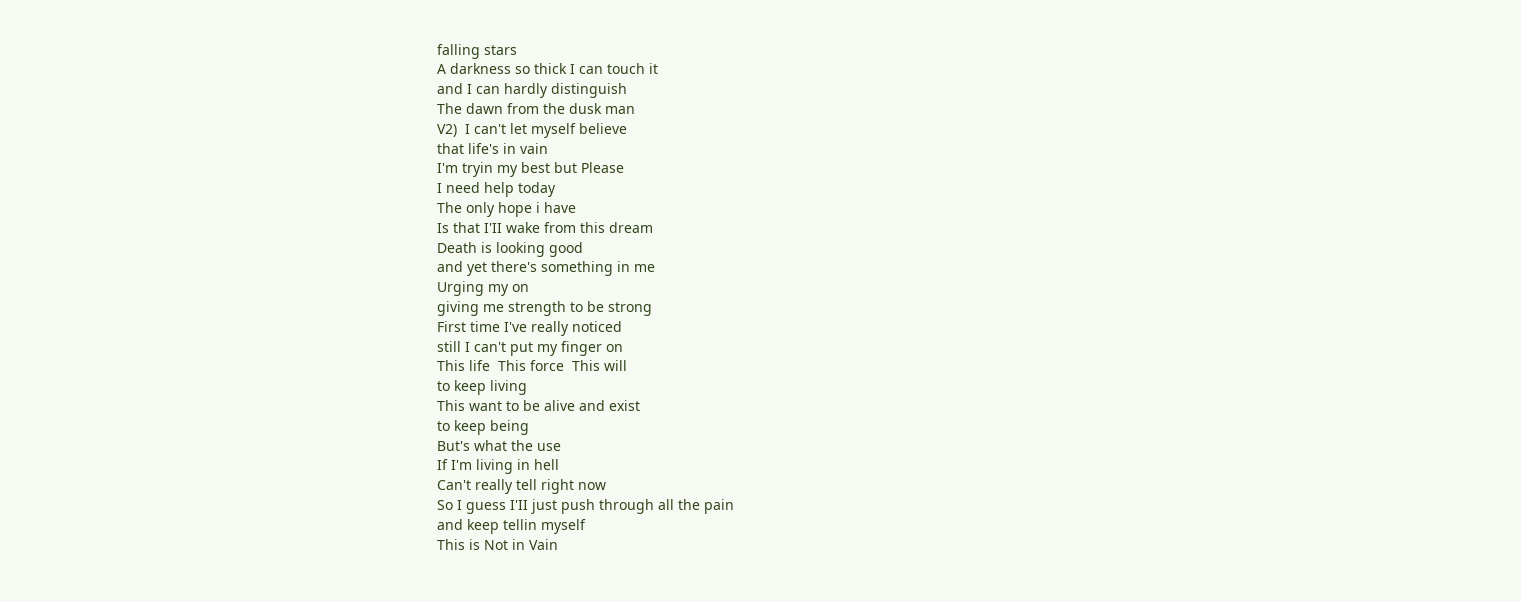falling stars
A darkness so thick I can touch it
and I can hardly distinguish
The dawn from the dusk man
V2)  I can't let myself believe
that life's in vain
I'm tryin my best but Please
I need help today
The only hope i have
Is that I'II wake from this dream
Death is looking good
and yet there's something in me
Urging my on
giving me strength to be strong
First time I've really noticed
still I can't put my finger on
This life  This force  This will
to keep living
This want to be alive and exist
to keep being
But's what the use
If I'm living in hell
Can't really tell right now
So I guess I'II just push through all the pain
and keep tellin myself
This is Not in Vain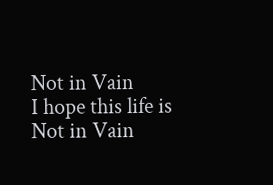Not in Vain
I hope this life is
Not in Vain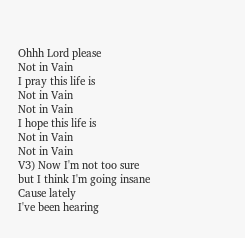Ohhh Lord please
Not in Vain
I pray this life is
Not in Vain
Not in Vain
I hope this life is
Not in Vain
Not in Vain
V3) Now I'm not too sure
but I think I'm going insane
Cause lately
I've been hearing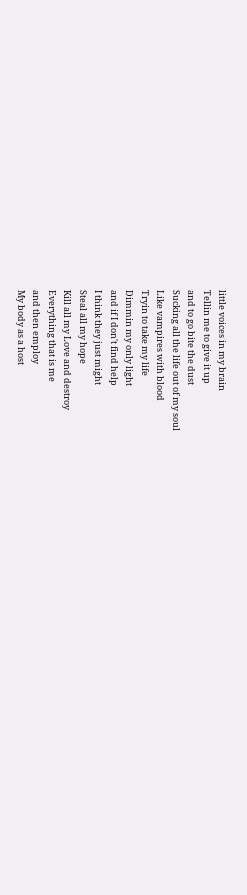little voices in my brain
Tellin me to give it up
and to go bite the dust
Sucking all the life out of my soul
Like vampires with blood
Tryin to take my life
Dimmin my only light
and if I don't find help
I think they just might
Steal all my hope
Kill all my Love and destroy
Everything that is me
and then employ
My body as a host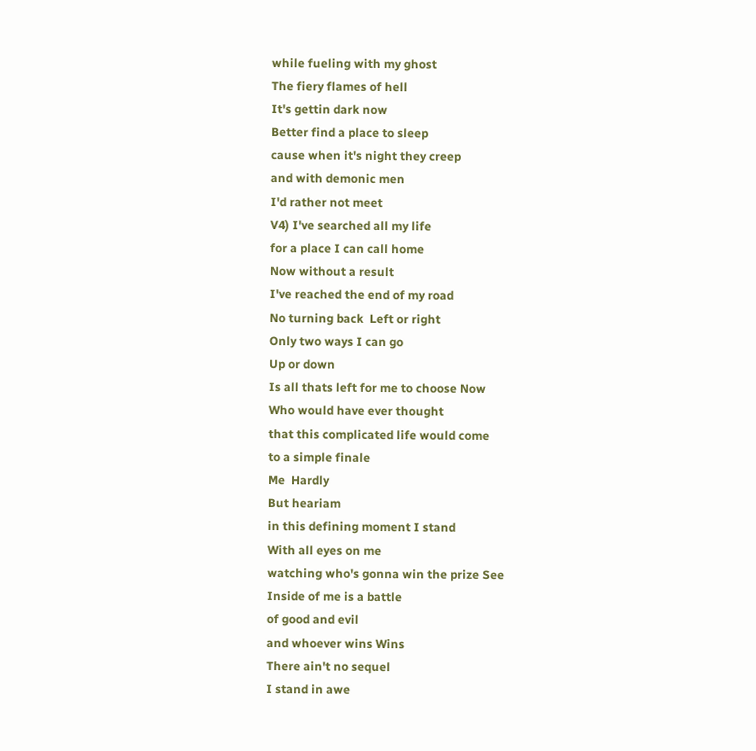while fueling with my ghost
The fiery flames of hell
It's gettin dark now
Better find a place to sleep
cause when it's night they creep
and with demonic men
I'd rather not meet
V4) I've searched all my life
for a place I can call home
Now without a result
I've reached the end of my road
No turning back  Left or right
Only two ways I can go
Up or down
Is all thats left for me to choose Now
Who would have ever thought
that this complicated life would come
to a simple finale
Me  Hardly
But heariam
in this defining moment I stand
With all eyes on me
watching who's gonna win the prize See
Inside of me is a battle
of good and evil
and whoever wins Wins
There ain't no sequel
I stand in awe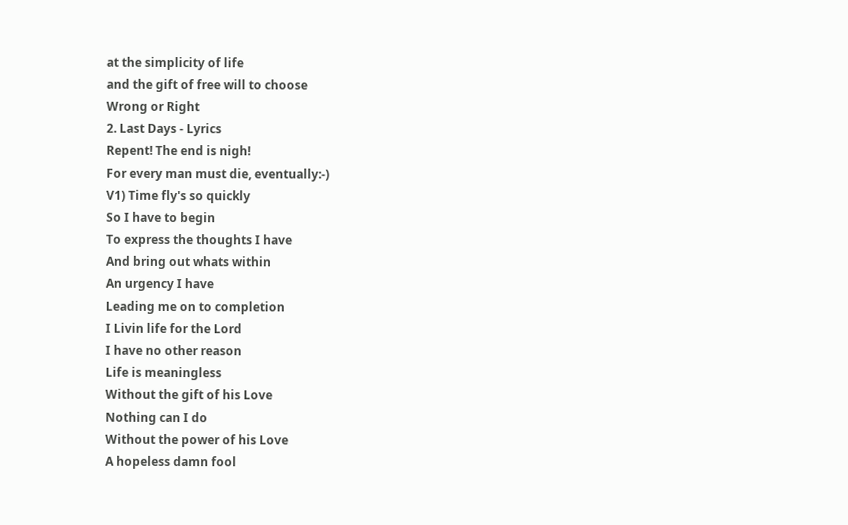at the simplicity of life
and the gift of free will to choose
Wrong or Right
2. Last Days - Lyrics
Repent! The end is nigh!
For every man must die, eventually:-)
V1) Time fly's so quickly
So I have to begin
To express the thoughts I have
And bring out whats within
An urgency I have
Leading me on to completion
I Livin life for the Lord
I have no other reason
Life is meaningless
Without the gift of his Love
Nothing can I do
Without the power of his Love
A hopeless damn fool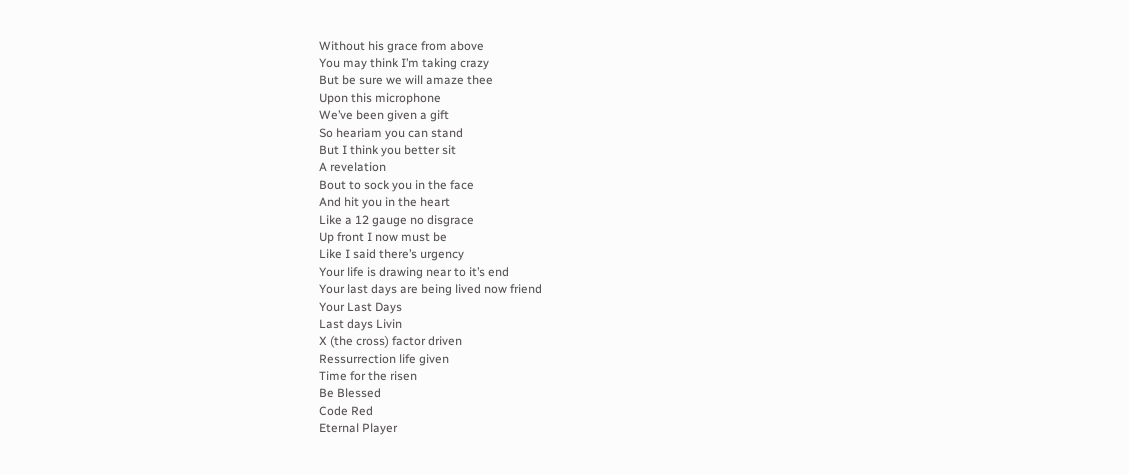Without his grace from above
You may think I’m taking crazy
But be sure we will amaze thee
Upon this microphone
We’ve been given a gift
So heariam you can stand
But I think you better sit
A revelation
Bout to sock you in the face
And hit you in the heart
Like a 12 gauge no disgrace
Up front I now must be
Like I said there’s urgency
Your life is drawing near to it’s end
Your last days are being lived now friend
Your Last Days
Last days Livin
X (the cross) factor driven
Ressurrection life given
Time for the risen
Be Blessed
Code Red
Eternal Player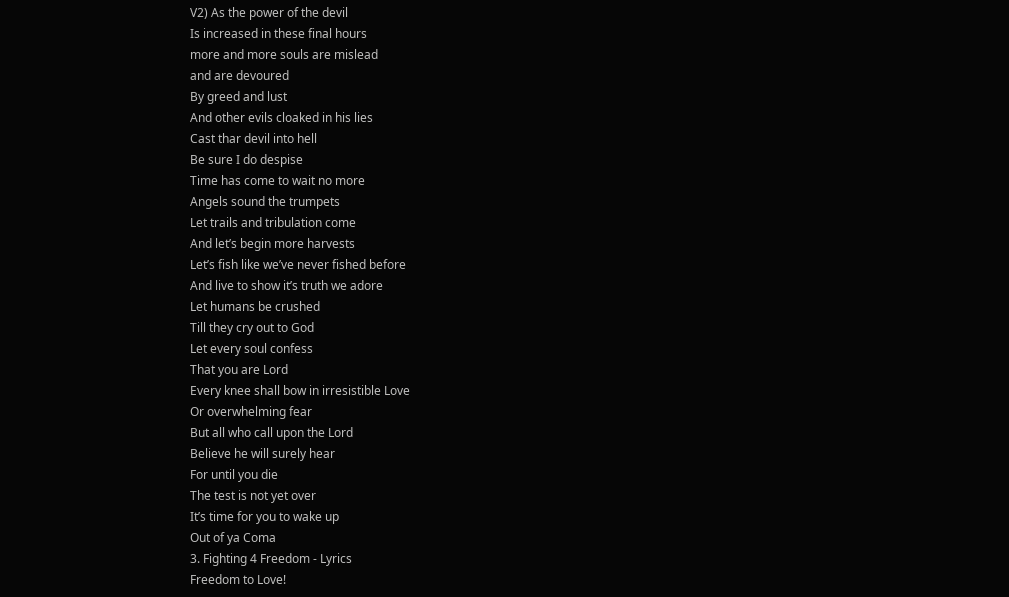V2) As the power of the devil
Is increased in these final hours
more and more souls are mislead
and are devoured
By greed and lust
And other evils cloaked in his lies
Cast thar devil into hell
Be sure I do despise
Time has come to wait no more
Angels sound the trumpets
Let trails and tribulation come
And let’s begin more harvests
Let’s fish like we’ve never fished before
And live to show it’s truth we adore
Let humans be crushed
Till they cry out to God
Let every soul confess
That you are Lord
Every knee shall bow in irresistible Love
Or overwhelming fear
But all who call upon the Lord
Believe he will surely hear
For until you die
The test is not yet over
It’s time for you to wake up
Out of ya Coma
3. Fighting 4 Freedom - Lyrics
Freedom to Love!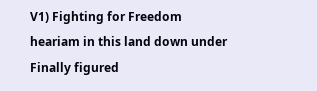V1) Fighting for Freedom
heariam in this land down under
Finally figured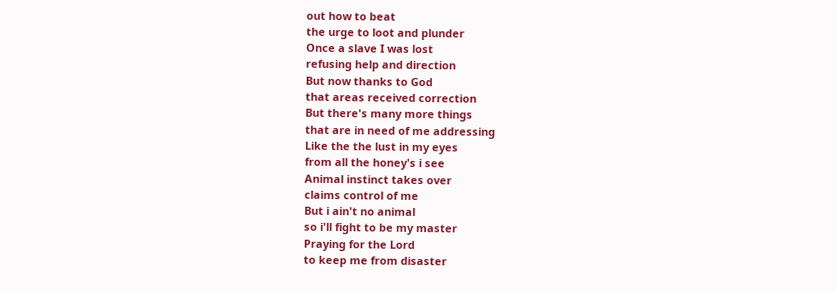out how to beat
the urge to loot and plunder
Once a slave I was lost
refusing help and direction
But now thanks to God
that areas received correction
But there's many more things
that are in need of me addressing
Like the the lust in my eyes
from all the honey's i see
Animal instinct takes over
claims control of me
But i ain't no animal
so i'll fight to be my master
Praying for the Lord
to keep me from disaster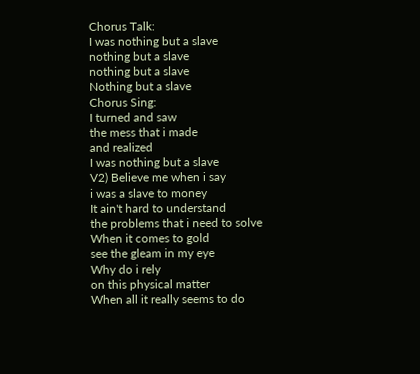Chorus Talk:
I was nothing but a slave
nothing but a slave
nothing but a slave
Nothing but a slave
Chorus Sing:
I turned and saw
the mess that i made
and realized
I was nothing but a slave
V2) Believe me when i say
i was a slave to money
It ain't hard to understand
the problems that i need to solve
When it comes to gold
see the gleam in my eye
Why do i rely
on this physical matter
When all it really seems to do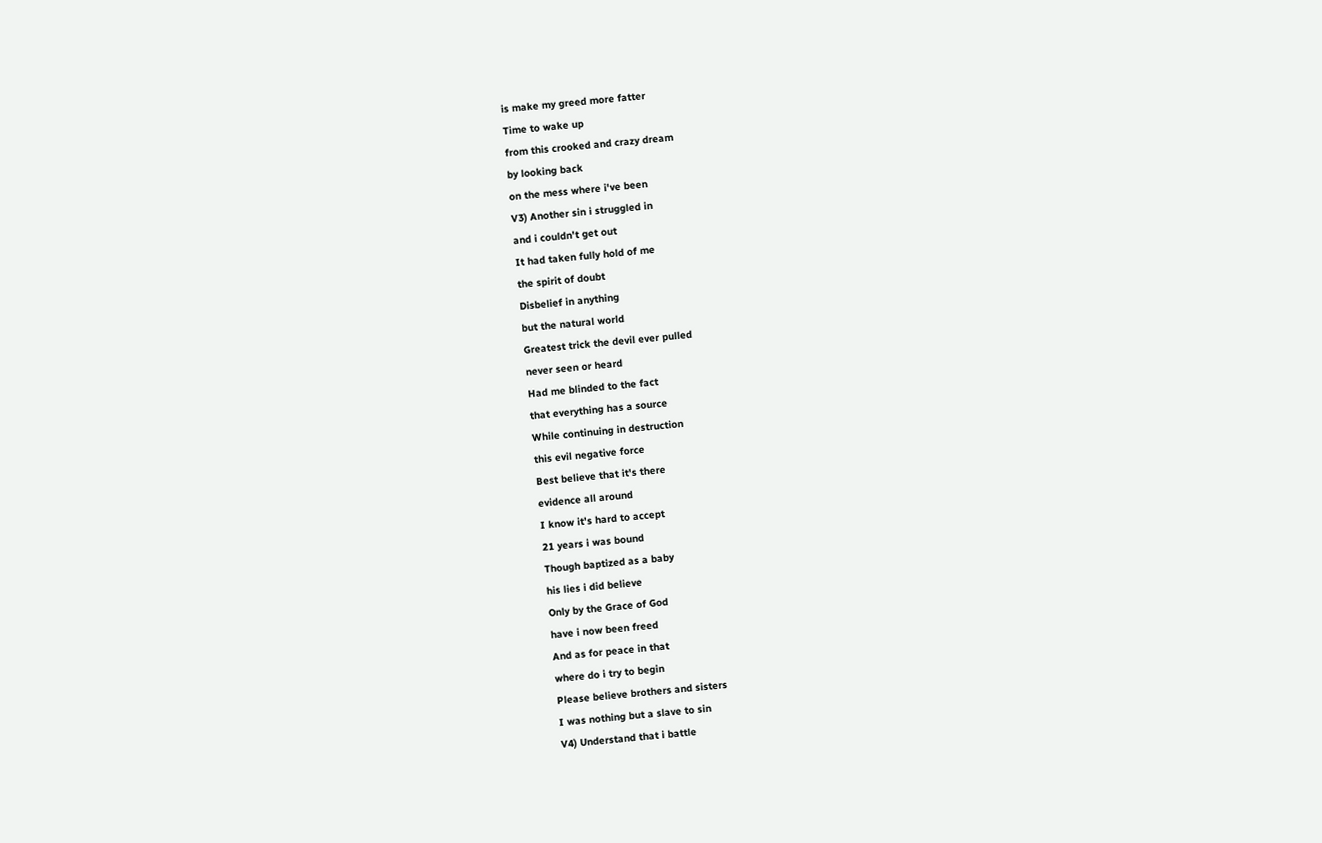is make my greed more fatter
Time to wake up
from this crooked and crazy dream
by looking back
on the mess where i've been
V3) Another sin i struggled in
and i couldn't get out
It had taken fully hold of me
the spirit of doubt
Disbelief in anything
but the natural world
Greatest trick the devil ever pulled
never seen or heard
Had me blinded to the fact
that everything has a source
While continuing in destruction
this evil negative force
Best believe that it's there
evidence all around
I know it's hard to accept
21 years i was bound
Though baptized as a baby
his lies i did believe
Only by the Grace of God
have i now been freed
And as for peace in that
where do i try to begin
Please believe brothers and sisters
I was nothing but a slave to sin
V4) Understand that i battle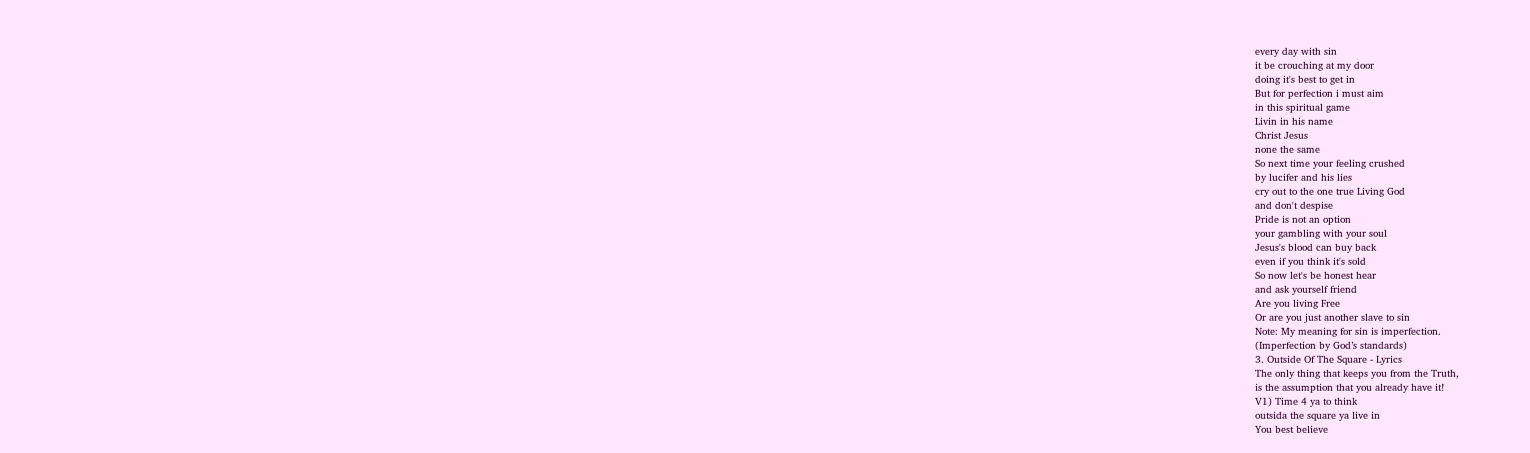every day with sin
it be crouching at my door
doing it's best to get in
But for perfection i must aim
in this spiritual game
Livin in his name
Christ Jesus
none the same
So next time your feeling crushed
by lucifer and his lies
cry out to the one true Living God
and don't despise
Pride is not an option
your gambling with your soul
Jesus's blood can buy back
even if you think it's sold
So now let's be honest hear
and ask yourself friend
Are you living Free
Or are you just another slave to sin
Note: My meaning for sin is imperfection.
(Imperfection by God’s standards)
3. Outside Of The Square - Lyrics
The only thing that keeps you from the Truth,
is the assumption that you already have it!
V1) Time 4 ya to think
outsida the square ya live in
You best believe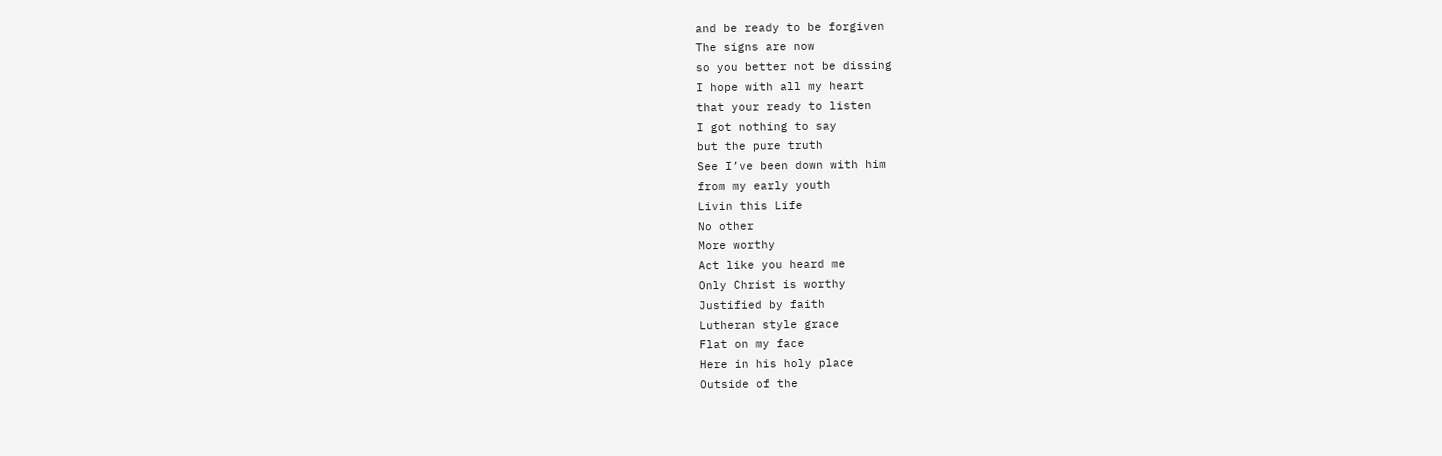and be ready to be forgiven
The signs are now
so you better not be dissing
I hope with all my heart
that your ready to listen
I got nothing to say
but the pure truth
See I’ve been down with him
from my early youth
Livin this Life
No other
More worthy
Act like you heard me
Only Christ is worthy
Justified by faith
Lutheran style grace
Flat on my face
Here in his holy place
Outside of the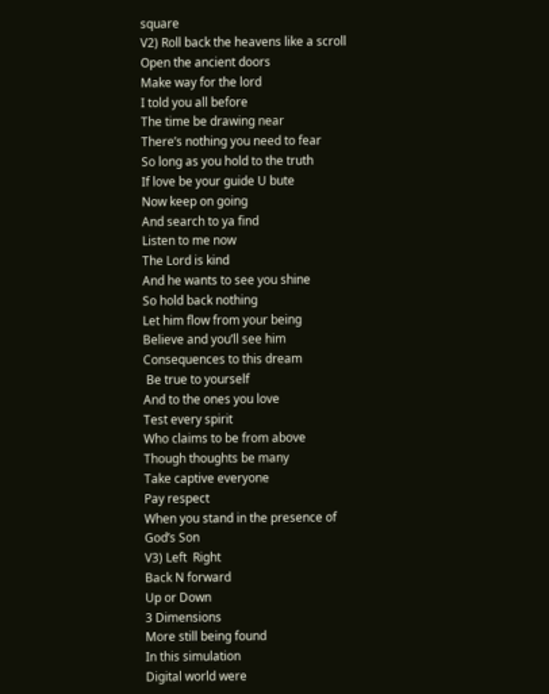square
V2) Roll back the heavens like a scroll
Open the ancient doors
Make way for the lord
I told you all before
The time be drawing near
There’s nothing you need to fear
So long as you hold to the truth
If love be your guide U bute
Now keep on going
And search to ya find
Listen to me now
The Lord is kind
And he wants to see you shine
So hold back nothing
Let him flow from your being
Believe and you’ll see him
Consequences to this dream
 Be true to yourself
And to the ones you love
Test every spirit
Who claims to be from above
Though thoughts be many
Take captive everyone
Pay respect
When you stand in the presence of
God’s Son
V3) Left  Right
Back N forward
Up or Down
3 Dimensions
More still being found
In this simulation
Digital world were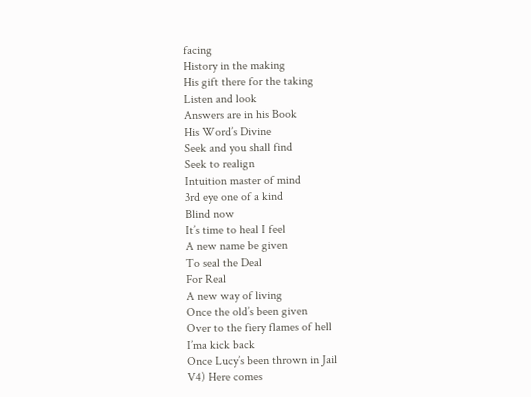facing
History in the making
His gift there for the taking
Listen and look
Answers are in his Book
His Word’s Divine
Seek and you shall find
Seek to realign
Intuition master of mind
3rd eye one of a kind
Blind now
It’s time to heal I feel
A new name be given
To seal the Deal
For Real
A new way of living
Once the old’s been given
Over to the fiery flames of hell
I’ma kick back
Once Lucy’s been thrown in Jail
V4) Here comes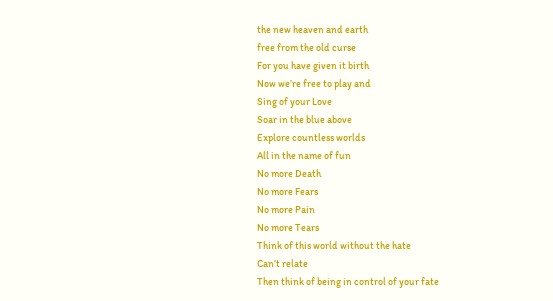the new heaven and earth
free from the old curse
For you have given it birth
Now we’re free to play and
Sing of your Love
Soar in the blue above
Explore countless worlds
All in the name of fun
No more Death
No more Fears
No more Pain
No more Tears
Think of this world without the hate
Can’t relate
Then think of being in control of your fate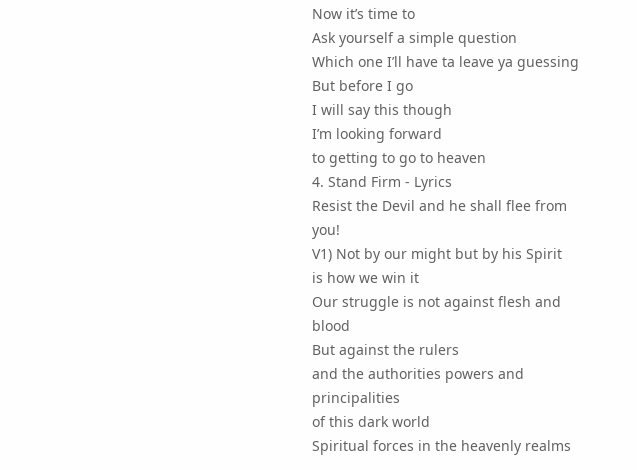Now it’s time to
Ask yourself a simple question
Which one I’ll have ta leave ya guessing
But before I go
I will say this though
I’m looking forward
to getting to go to heaven
4. Stand Firm - Lyrics
Resist the Devil and he shall flee from you!
V1) Not by our might but by his Spirit
is how we win it
Our struggle is not against flesh and blood
But against the rulers
and the authorities powers and principalities
of this dark world
Spiritual forces in the heavenly realms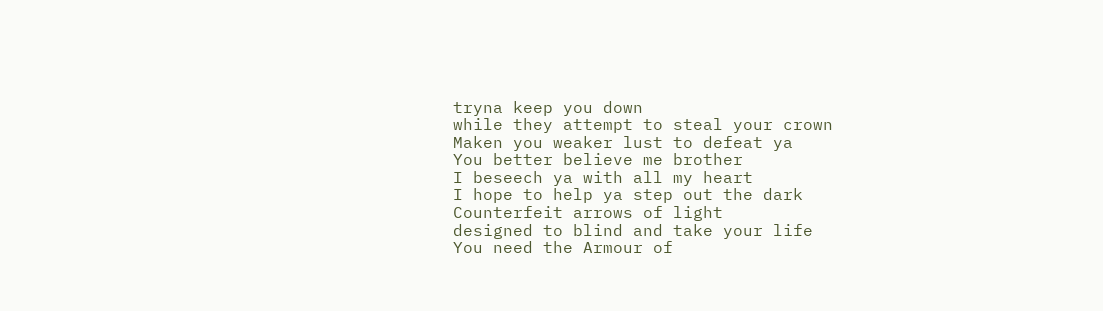tryna keep you down
while they attempt to steal your crown
Maken you weaker lust to defeat ya
You better believe me brother
I beseech ya with all my heart
I hope to help ya step out the dark
Counterfeit arrows of light
designed to blind and take your life
You need the Armour of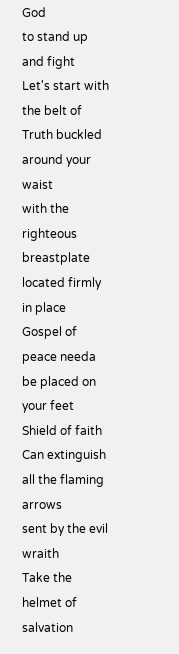God
to stand up and fight
Let's start with the belt of Truth buckled around your waist
with the righteous breastplate located firmly in place
Gospel of peace needa be placed on your feet
Shield of faith
Can extinguish all the flaming arrows
sent by the evil wraith
Take the helmet of salvation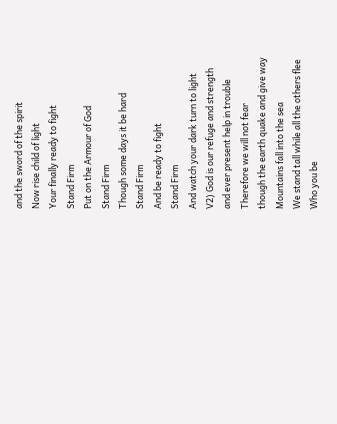and the sword of the spirit
Now rise child of light
Your finally ready to fight
Stand Firm
Put on the Armour of God
Stand Firm
Though some days it be hard
Stand Firm
And be ready to fight
Stand Firm
And watch your dark turn to light
V2) God is our refuge and strength
and ever present help in trouble
Therefore we will not fear
though the earth quake and give way
Mountains fall into the sea
We stand tall while all the others flee
Who you be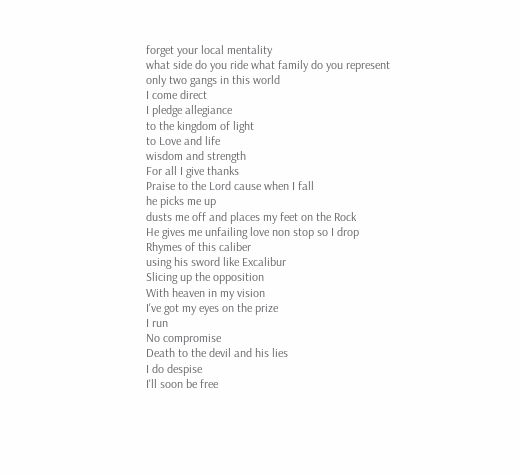forget your local mentality
what side do you ride what family do you represent
only two gangs in this world
I come direct
I pledge allegiance
to the kingdom of light
to Love and life
wisdom and strength
For all I give thanks
Praise to the Lord cause when I fall
he picks me up
dusts me off and places my feet on the Rock
He gives me unfailing love non stop so I drop
Rhymes of this caliber
using his sword like Excalibur
Slicing up the opposition
With heaven in my vision
I've got my eyes on the prize
I run
No compromise
Death to the devil and his lies
I do despise
I'll soon be free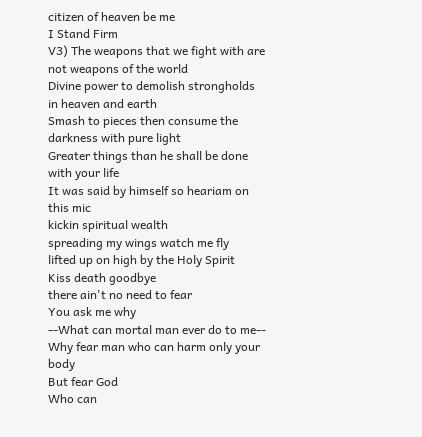citizen of heaven be me
I Stand Firm
V3) The weapons that we fight with are not weapons of the world
Divine power to demolish strongholds in heaven and earth
Smash to pieces then consume the darkness with pure light
Greater things than he shall be done with your life
It was said by himself so heariam on this mic
kickin spiritual wealth
spreading my wings watch me fly
lifted up on high by the Holy Spirit
Kiss death goodbye
there ain't no need to fear
You ask me why
--What can mortal man ever do to me--
Why fear man who can harm only your body
But fear God
Who can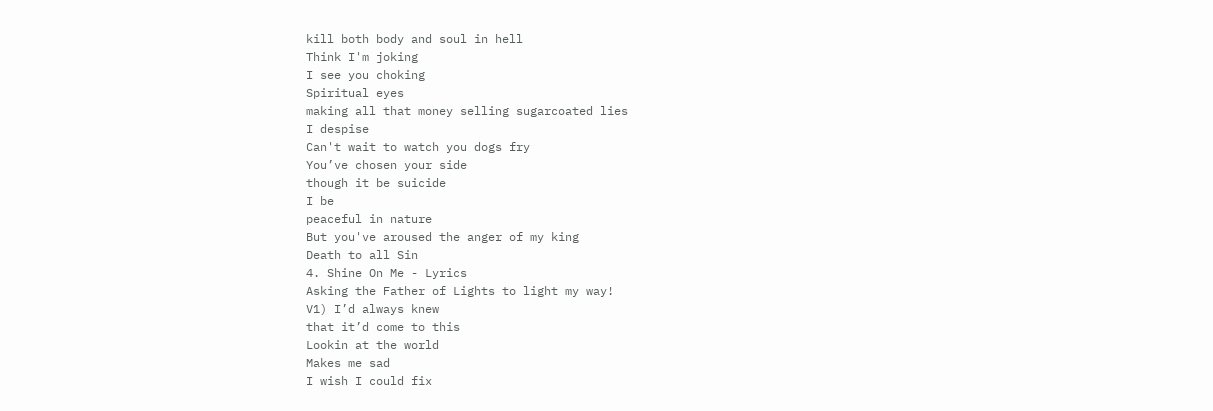kill both body and soul in hell
Think I'm joking
I see you choking
Spiritual eyes
making all that money selling sugarcoated lies
I despise
Can't wait to watch you dogs fry
You’ve chosen your side
though it be suicide
I be
peaceful in nature
But you've aroused the anger of my king
Death to all Sin
4. Shine On Me - Lyrics
Asking the Father of Lights to light my way!
V1) I’d always knew
that it’d come to this
Lookin at the world
Makes me sad
I wish I could fix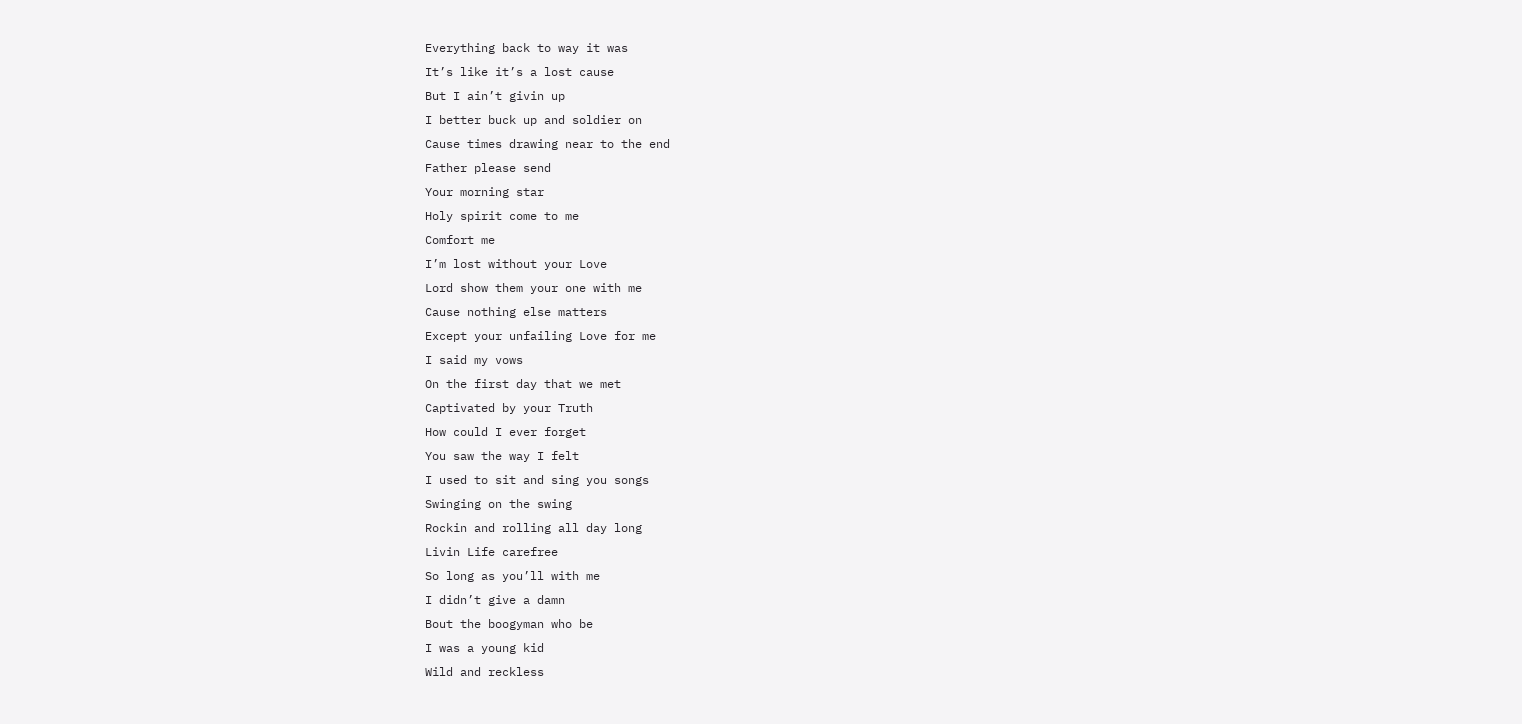Everything back to way it was
It’s like it’s a lost cause
But I ain’t givin up
I better buck up and soldier on
Cause times drawing near to the end
Father please send
Your morning star
Holy spirit come to me
Comfort me
I’m lost without your Love
Lord show them your one with me
Cause nothing else matters
Except your unfailing Love for me
I said my vows
On the first day that we met
Captivated by your Truth
How could I ever forget
You saw the way I felt
I used to sit and sing you songs
Swinging on the swing
Rockin and rolling all day long
Livin Life carefree
So long as you’ll with me
I didn’t give a damn
Bout the boogyman who be
I was a young kid
Wild and reckless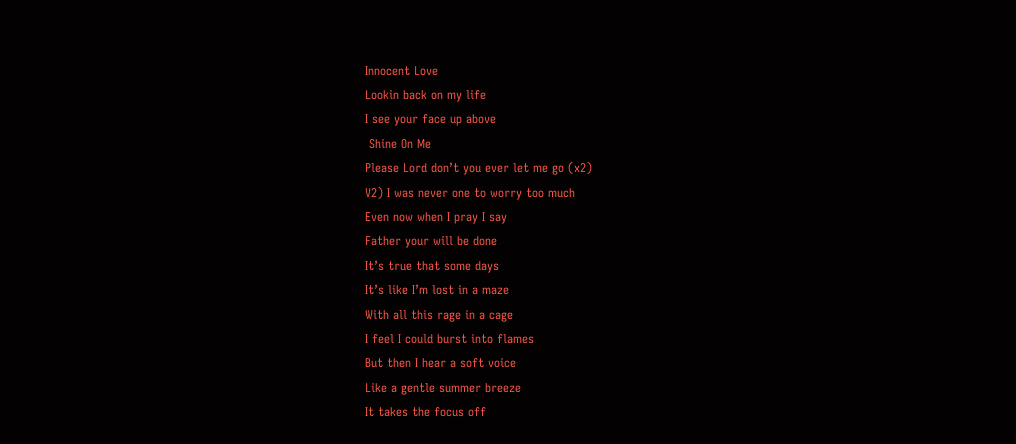Innocent Love
Lookin back on my life
I see your face up above
 Shine On Me
Please Lord don’t you ever let me go (x2)
V2) I was never one to worry too much
Even now when I pray I say
Father your will be done
It’s true that some days
It’s like I’m lost in a maze
With all this rage in a cage
I feel I could burst into flames
But then I hear a soft voice
Like a gentle summer breeze
It takes the focus off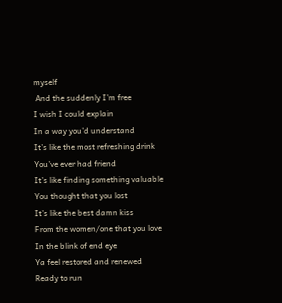myself
 And the suddenly I’m free
I wish I could explain
In a way you’d understand
It’s like the most refreshing drink
You’ve ever had friend
It’s like finding something valuable
You thought that you lost
It’s like the best damn kiss
From the women/one that you love
In the blink of end eye
Ya feel restored and renewed
Ready to run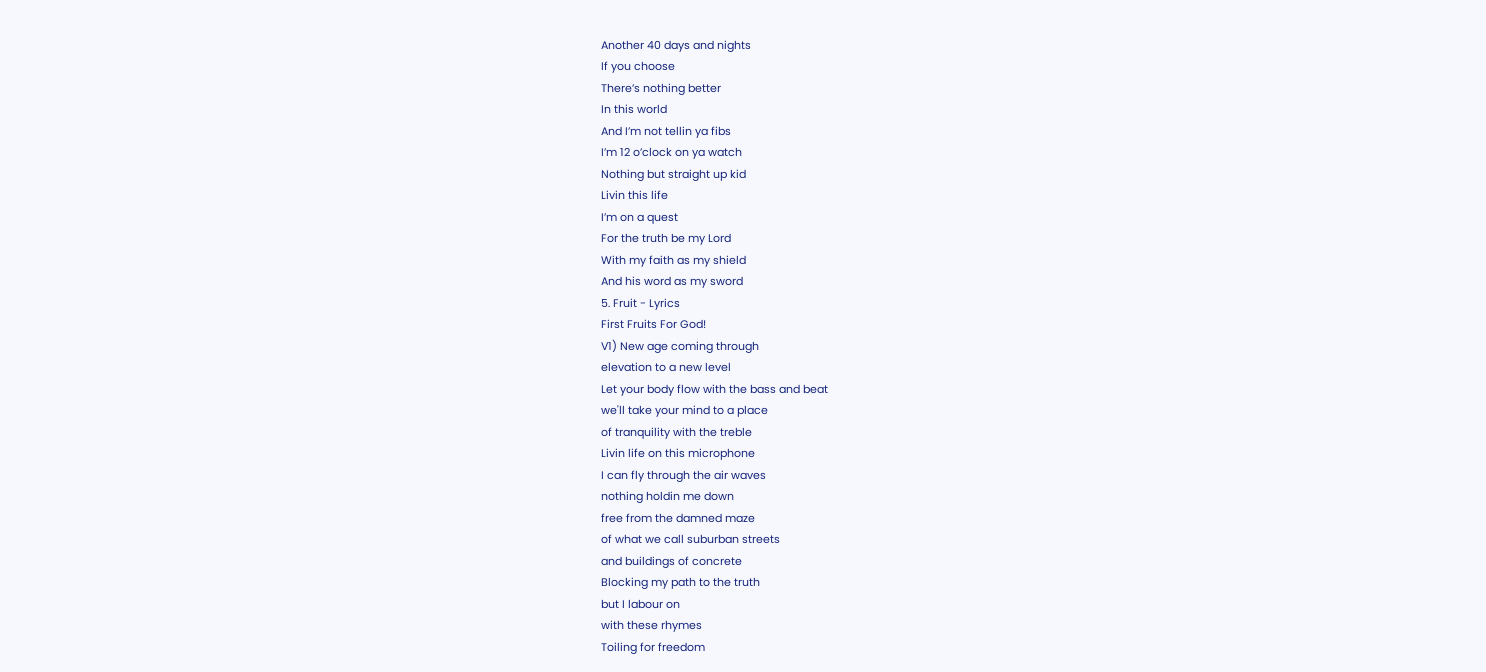Another 40 days and nights
If you choose
There’s nothing better
In this world
And I’m not tellin ya fibs
I’m 12 o’clock on ya watch
Nothing but straight up kid
Livin this life
I’m on a quest
For the truth be my Lord
With my faith as my shield
And his word as my sword
5. Fruit - Lyrics
First Fruits For God!
V1) New age coming through
elevation to a new level
Let your body flow with the bass and beat
we'll take your mind to a place
of tranquility with the treble
Livin life on this microphone
I can fly through the air waves
nothing holdin me down
free from the damned maze
of what we call suburban streets
and buildings of concrete
Blocking my path to the truth
but I labour on
with these rhymes
Toiling for freedom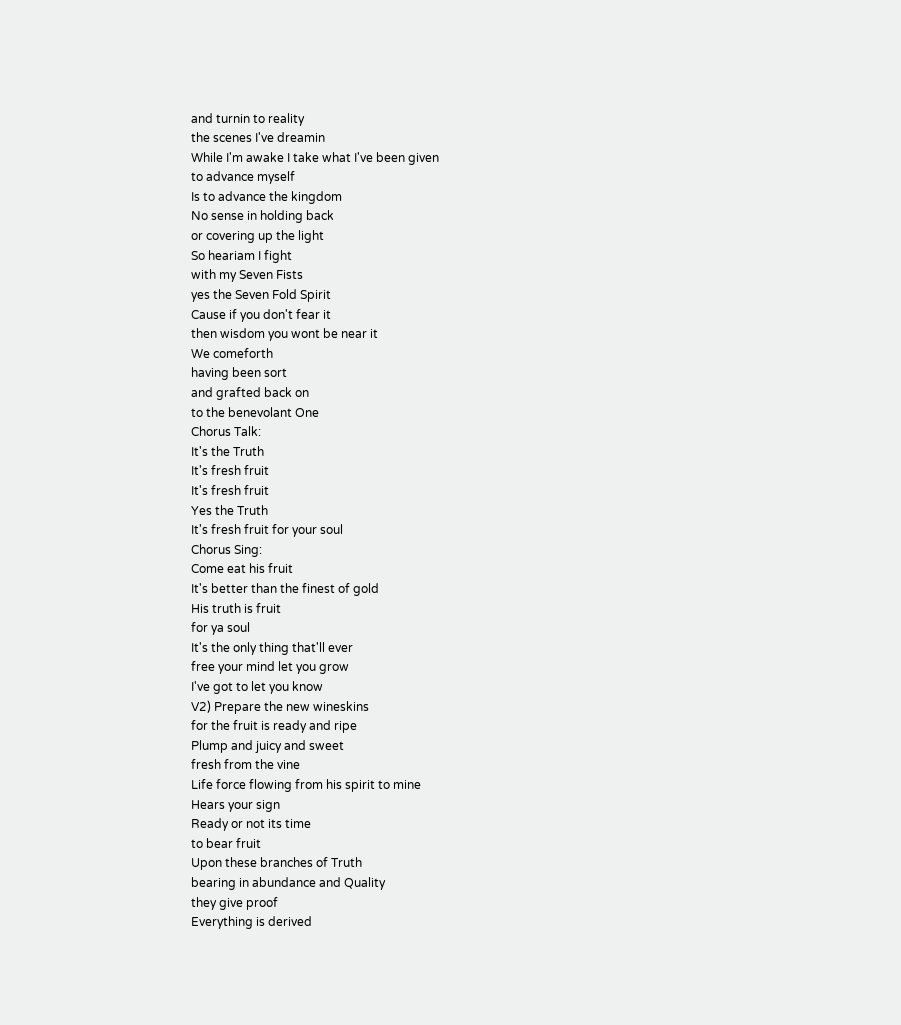and turnin to reality
the scenes I've dreamin
While I'm awake I take what I've been given
to advance myself
Is to advance the kingdom
No sense in holding back
or covering up the light
So heariam I fight
with my Seven Fists
yes the Seven Fold Spirit
Cause if you don't fear it
then wisdom you wont be near it
We comeforth
having been sort
and grafted back on
to the benevolant One
Chorus Talk:
It's the Truth
It's fresh fruit
It's fresh fruit
Yes the Truth
It's fresh fruit for your soul
Chorus Sing:
Come eat his fruit
It's better than the finest of gold
His truth is fruit
for ya soul
It's the only thing that'll ever
free your mind let you grow
I've got to let you know
V2) Prepare the new wineskins
for the fruit is ready and ripe
Plump and juicy and sweet
fresh from the vine
Life force flowing from his spirit to mine
Hears your sign
Ready or not its time
to bear fruit
Upon these branches of Truth
bearing in abundance and Quality
they give proof
Everything is derived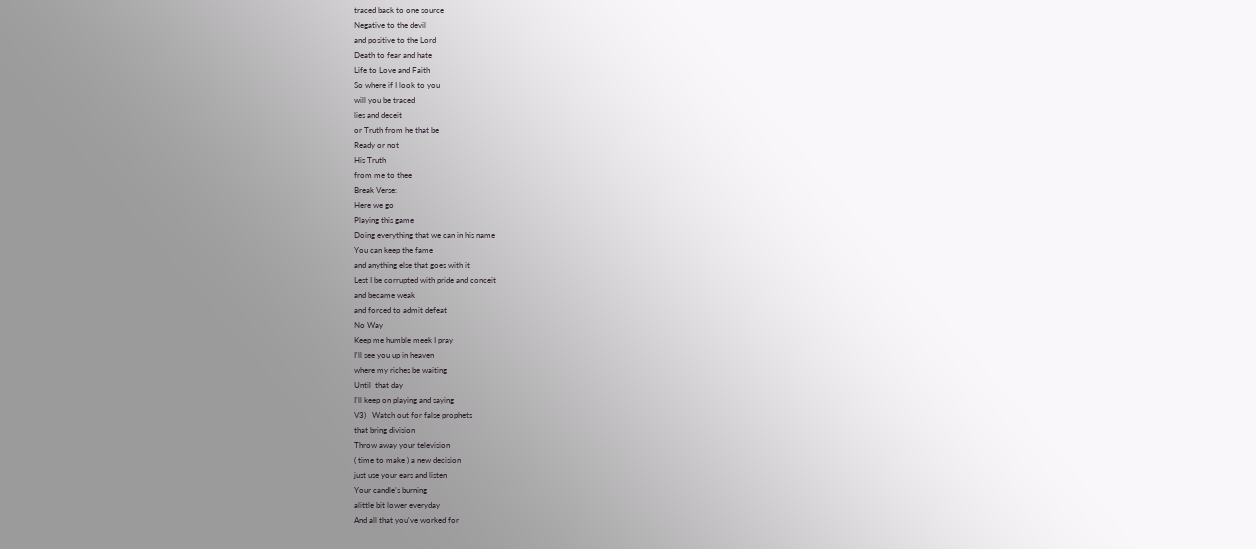traced back to one source
Negative to the devil
and positive to the Lord
Death to fear and hate
Life to Love and Faith
So where if I look to you
will you be traced
lies and deceit
or Truth from he that be
Ready or not
His Truth
from me to thee
Break Verse:
Here we go
Playing this game
Doing everything that we can in his name
You can keep the fame
and anything else that goes with it
Lest I be corrupted with pride and conceit
and became weak
and forced to admit defeat
No Way
Keep me humble meek I pray
I'll see you up in heaven
where my riches be waiting
Until  that day
I'll keep on playing and saying
V3)   Watch out for false prophets
that bring division
Throw away your television
( time to make ) a new decision
just use your ears and listen
Your candle's burning
alittle bit lower everyday
And all that you've worked for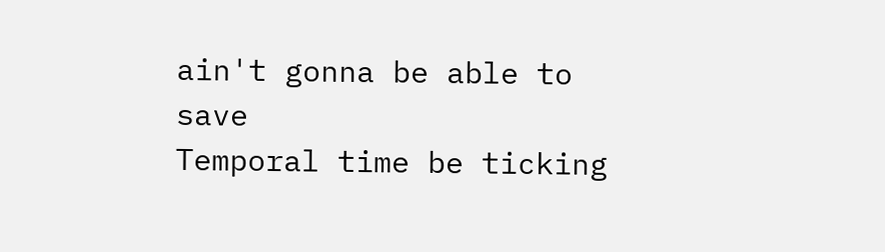ain't gonna be able to save
Temporal time be ticking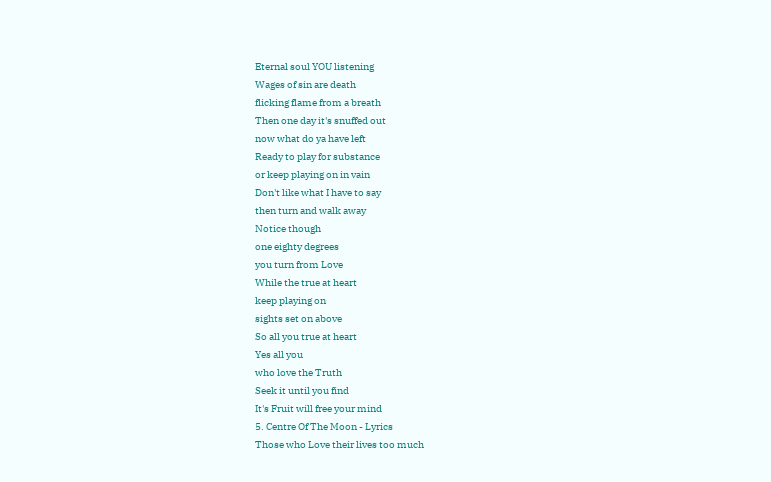Eternal soul YOU listening
Wages of sin are death
flicking flame from a breath
Then one day it's snuffed out
now what do ya have left
Ready to play for substance
or keep playing on in vain
Don't like what I have to say
then turn and walk away
Notice though
one eighty degrees
you turn from Love
While the true at heart
keep playing on
sights set on above
So all you true at heart
Yes all you
who love the Truth
Seek it until you find
It's Fruit will free your mind
5. Centre Of The Moon - Lyrics
Those who Love their lives too much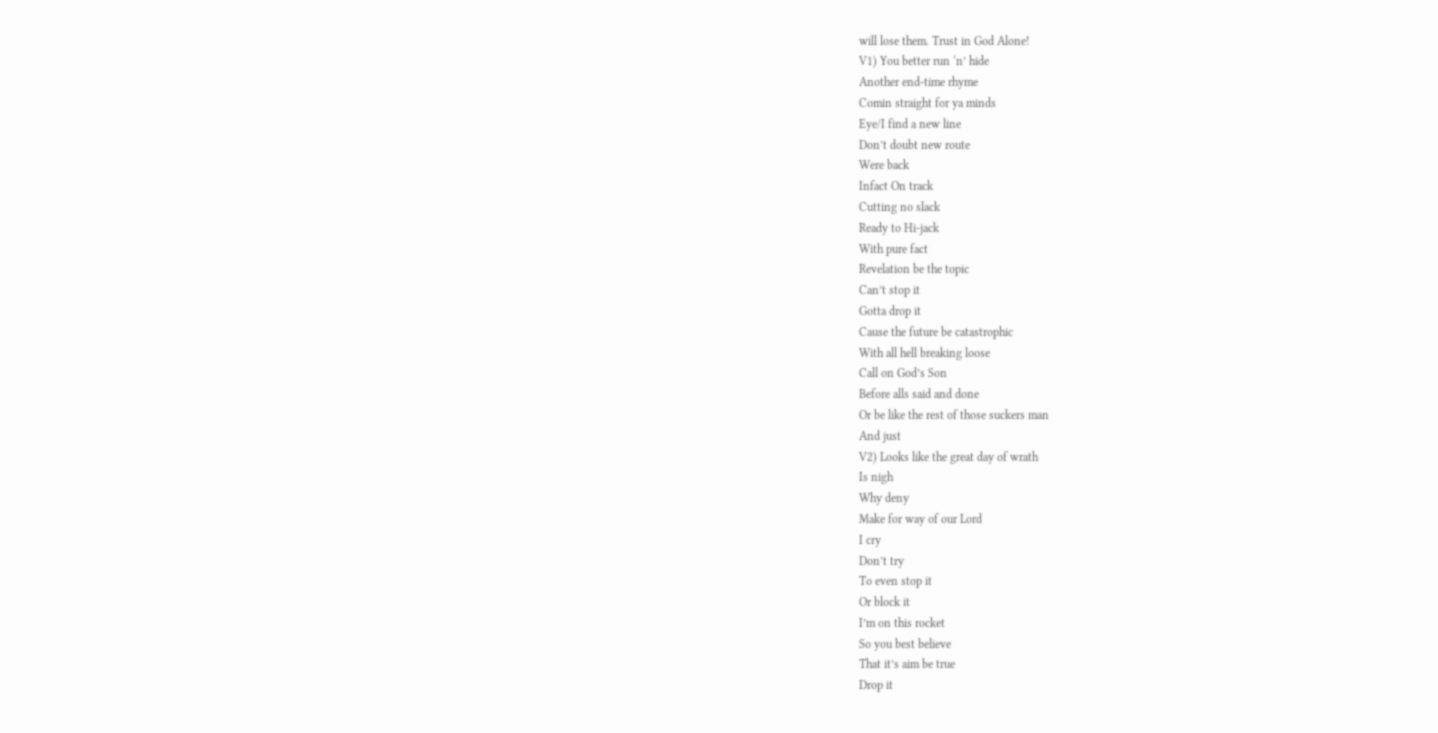will lose them. Trust in God Alone!
V1) You better run ‘n’ hide
Another end-time rhyme
Comin straight for ya minds
Eye/I find a new line
Don’t doubt new route
Were back
Infact On track
Cutting no slack
Ready to Hi-jack
With pure fact
Revelation be the topic
Can’t stop it
Gotta drop it
Cause the future be catastrophic
With all hell breaking loose
Call on God’s Son
Before alls said and done
Or be like the rest of those suckers man
And just
V2) Looks like the great day of wrath
Is nigh
Why deny
Make for way of our Lord
I cry
Don’t try
To even stop it
Or block it
I’m on this rocket
So you best believe
That it’s aim be true
Drop it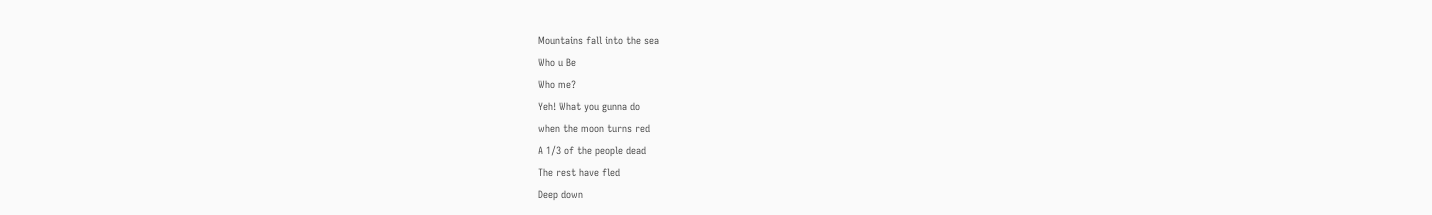Mountains fall into the sea
Who u Be
Who me?
Yeh! What you gunna do
when the moon turns red
A 1/3 of the people dead
The rest have fled
Deep down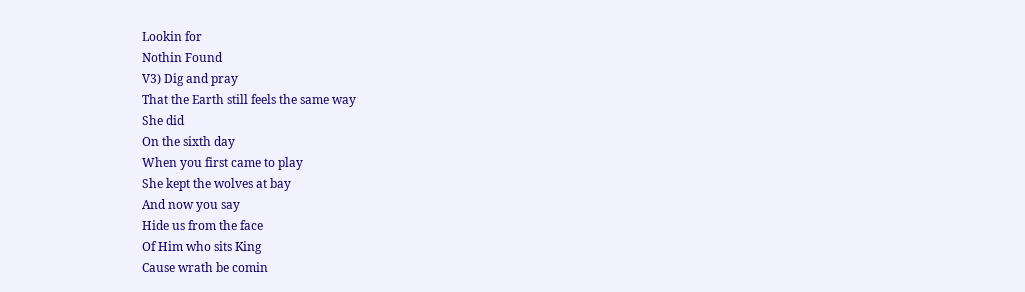Lookin for
Nothin Found
V3) Dig and pray
That the Earth still feels the same way
She did
On the sixth day
When you first came to play
She kept the wolves at bay
And now you say
Hide us from the face
Of Him who sits King
Cause wrath be comin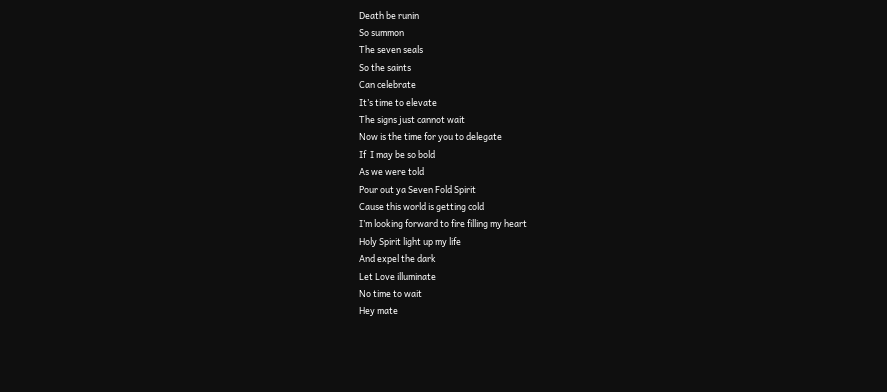Death be runin
So summon
The seven seals
So the saints
Can celebrate
It’s time to elevate
The signs just cannot wait
Now is the time for you to delegate
If  I may be so bold
As we were told
Pour out ya Seven Fold Spirit
Cause this world is getting cold
I’m looking forward to fire filling my heart
Holy Spirit light up my life
And expel the dark
Let Love illuminate
No time to wait
Hey mate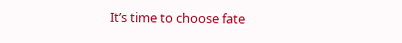It’s time to choose fate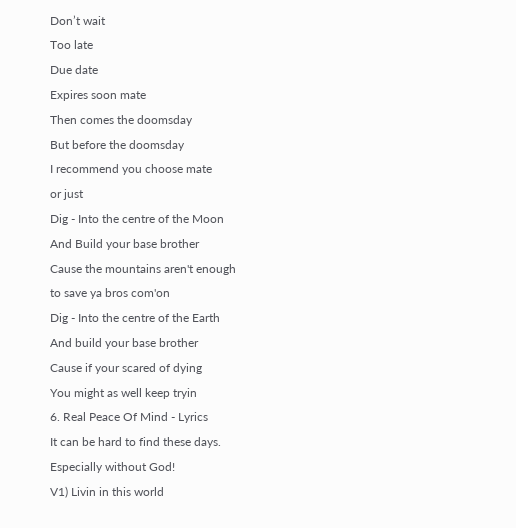Don’t wait
Too late
Due date
Expires soon mate
Then comes the doomsday
But before the doomsday
I recommend you choose mate
or just
Dig - Into the centre of the Moon
And Build your base brother
Cause the mountains aren't enough
to save ya bros com'on
Dig - Into the centre of the Earth
And build your base brother
Cause if your scared of dying
You might as well keep tryin
6. Real Peace Of Mind - Lyrics
It can be hard to find these days.
Especially without God!
V1) Livin in this world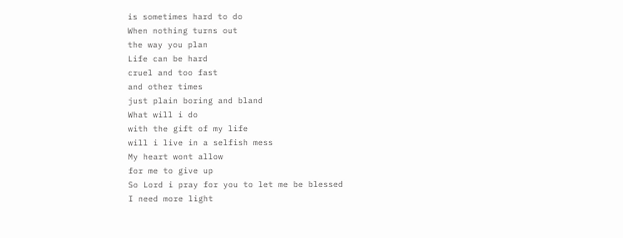is sometimes hard to do
When nothing turns out
the way you plan
Life can be hard
cruel and too fast
and other times
just plain boring and bland
What will i do
with the gift of my life
will i live in a selfish mess
My heart wont allow
for me to give up
So Lord i pray for you to let me be blessed
I need more light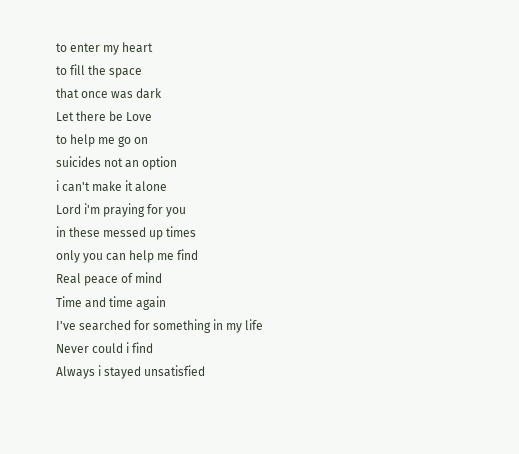to enter my heart
to fill the space
that once was dark
Let there be Love
to help me go on
suicides not an option
i can't make it alone
Lord i'm praying for you
in these messed up times
only you can help me find
Real peace of mind
Time and time again
I've searched for something in my life
Never could i find
Always i stayed unsatisfied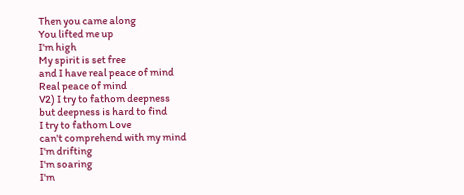Then you came along
You lifted me up
I'm high
My spirit is set free
and I have real peace of mind
Real peace of mind
V2) I try to fathom deepness
but deepness is hard to find
I try to fathom Love
can't comprehend with my mind
I'm drifting
I'm soaring
I'm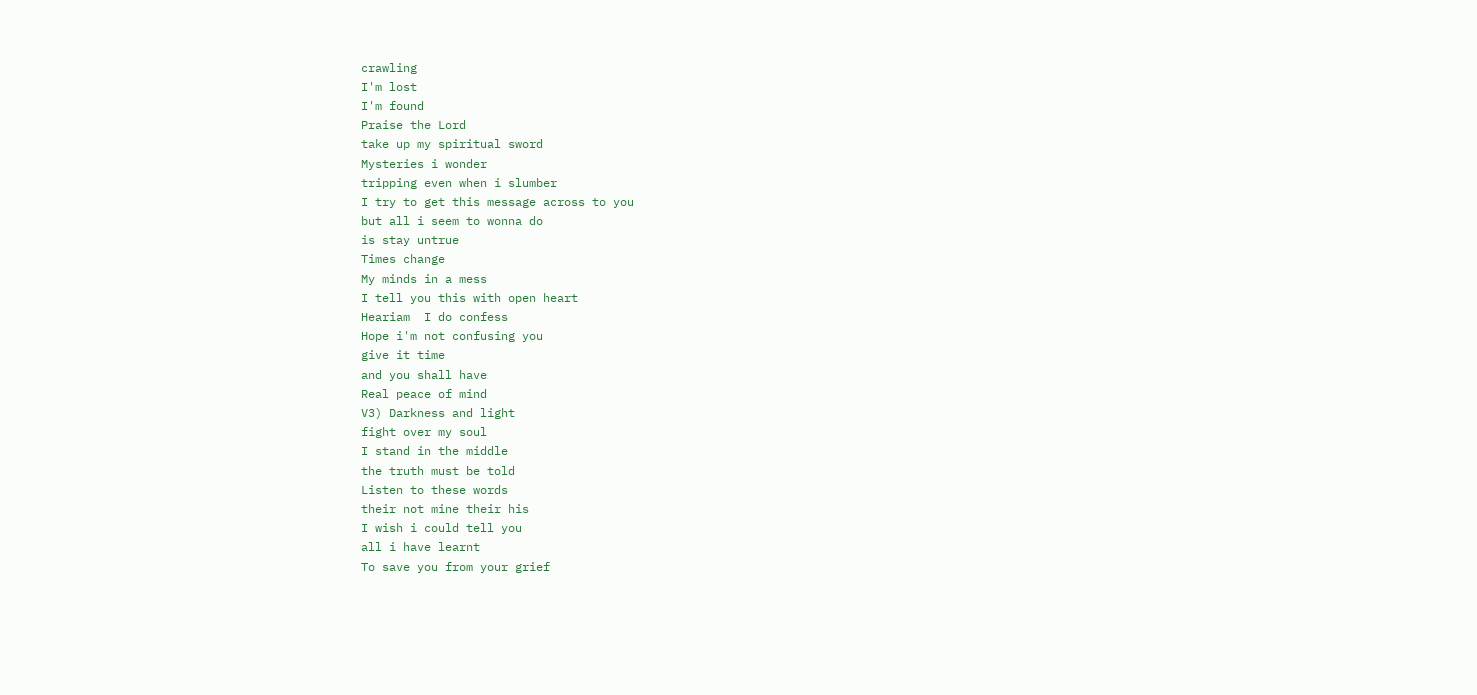crawling
I'm lost
I'm found
Praise the Lord
take up my spiritual sword
Mysteries i wonder
tripping even when i slumber
I try to get this message across to you
but all i seem to wonna do
is stay untrue
Times change
My minds in a mess
I tell you this with open heart
Heariam  I do confess
Hope i'm not confusing you
give it time
and you shall have
Real peace of mind
V3) Darkness and light
fight over my soul
I stand in the middle
the truth must be told
Listen to these words
their not mine their his
I wish i could tell you
all i have learnt
To save you from your grief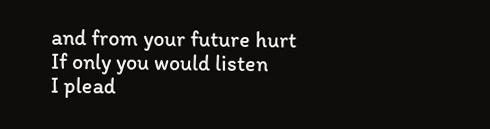and from your future hurt
If only you would listen
I plead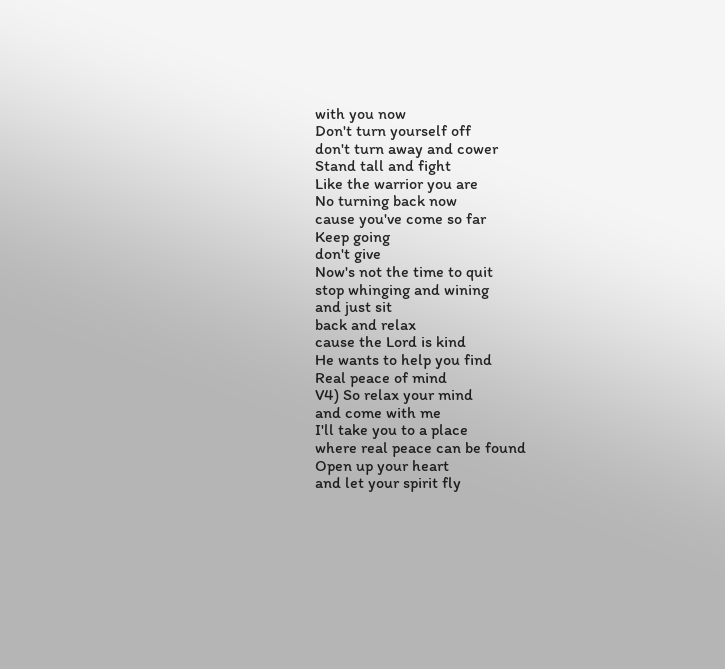with you now
Don't turn yourself off
don't turn away and cower
Stand tall and fight
Like the warrior you are
No turning back now
cause you've come so far
Keep going
don't give
Now's not the time to quit
stop whinging and wining
and just sit
back and relax
cause the Lord is kind
He wants to help you find
Real peace of mind
V4) So relax your mind
and come with me
I'll take you to a place
where real peace can be found
Open up your heart
and let your spirit fly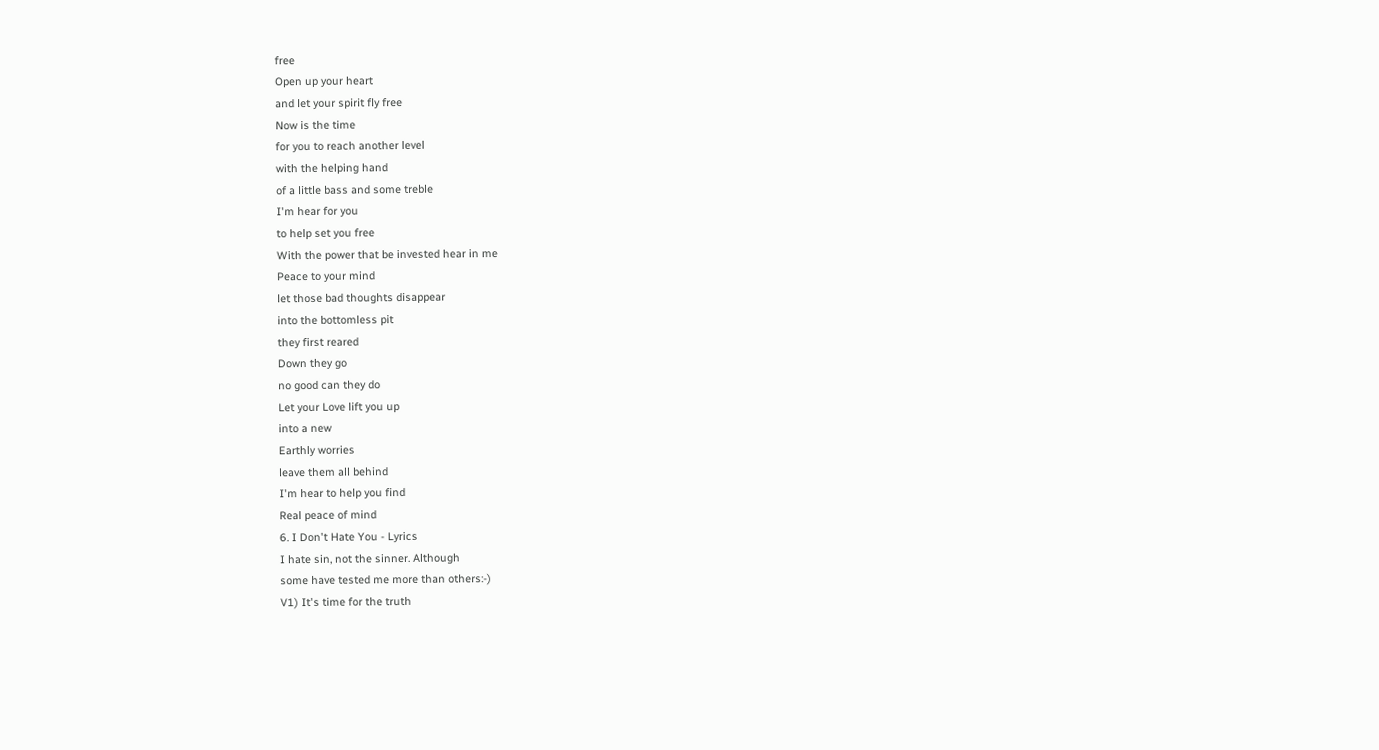free
Open up your heart
and let your spirit fly free
Now is the time
for you to reach another level
with the helping hand
of a little bass and some treble
I'm hear for you
to help set you free
With the power that be invested hear in me
Peace to your mind
let those bad thoughts disappear
into the bottomless pit
they first reared
Down they go
no good can they do
Let your Love lift you up
into a new
Earthly worries
leave them all behind
I'm hear to help you find
Real peace of mind
6. I Don't Hate You - Lyrics
I hate sin, not the sinner. Although
some have tested me more than others:-)
V1) It's time for the truth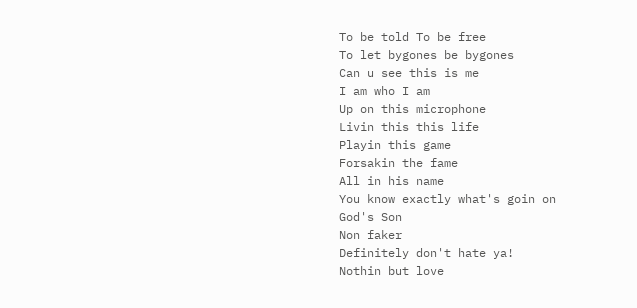To be told To be free
To let bygones be bygones
Can u see this is me
I am who I am
Up on this microphone
Livin this this life
Playin this game
Forsakin the fame
All in his name
You know exactly what's goin on
God's Son
Non faker
Definitely don't hate ya!
Nothin but love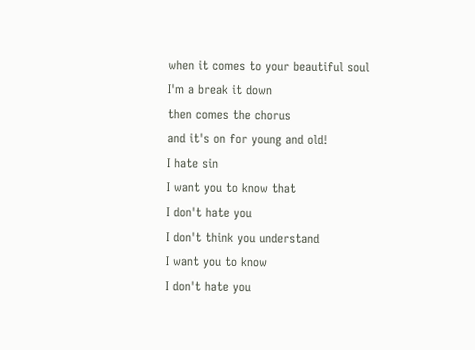when it comes to your beautiful soul
I'm a break it down
then comes the chorus
and it's on for young and old!
I hate sin
I want you to know that
I don't hate you
I don't think you understand
I want you to know
I don't hate you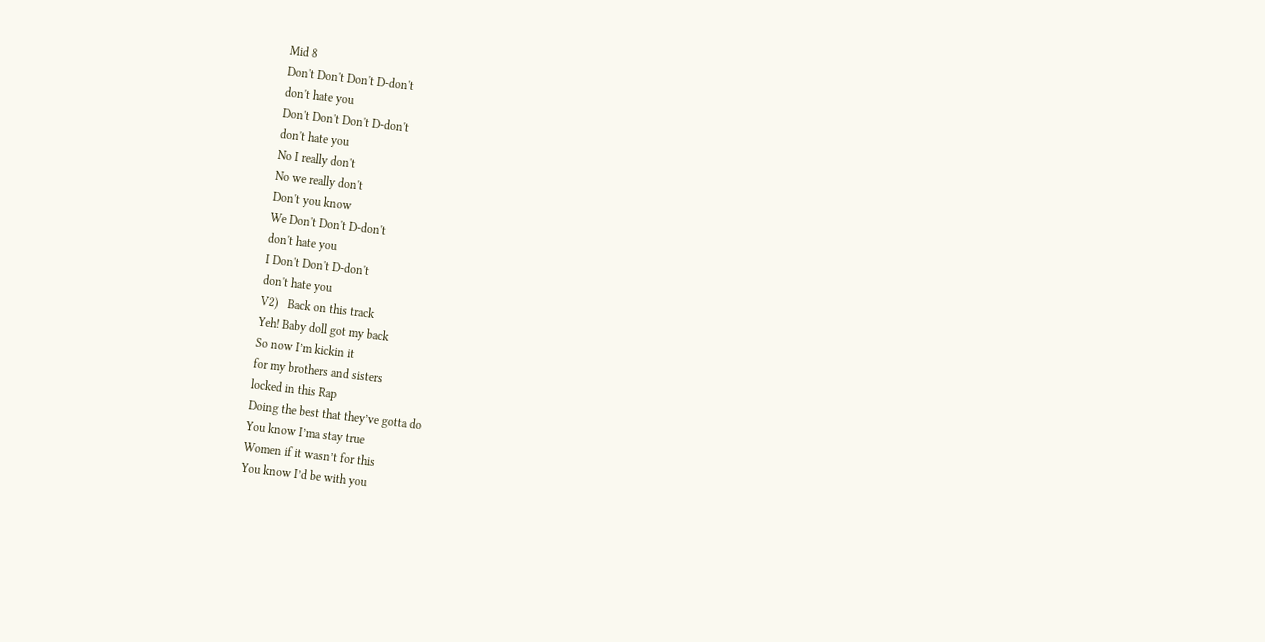Mid 8
Don't Don't Don't D-don't
don't hate you
Don't Don't Don't D-don't
don't hate you
No I really don't
No we really don't
Don't you know
We Don't Don't D-don't
don't hate you
I Don't Don't D-don't
don't hate you
V2)   Back on this track
Yeh! Baby doll got my back
So now I’m kickin it
for my brothers and sisters
locked in this Rap
Doing the best that they’ve gotta do
You know I’ma stay true
Women if it wasn’t for this
You know I’d be with you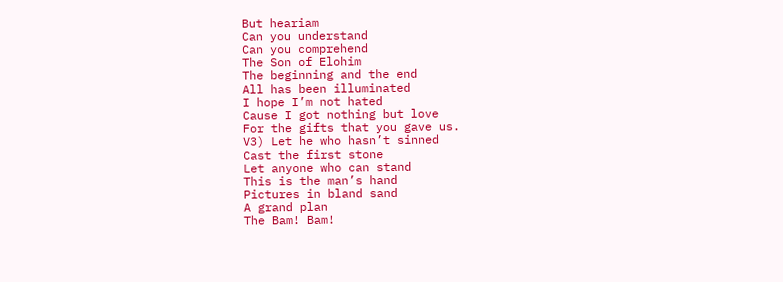But heariam
Can you understand
Can you comprehend
The Son of Elohim
The beginning and the end
All has been illuminated
I hope I’m not hated
Cause I got nothing but love
For the gifts that you gave us.
V3) Let he who hasn’t sinned
Cast the first stone
Let anyone who can stand
This is the man’s hand
Pictures in bland sand
A grand plan
The Bam! Bam!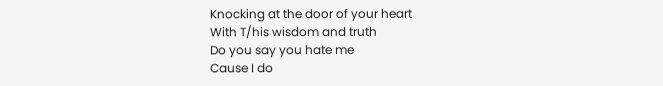Knocking at the door of your heart
With T/his wisdom and truth
Do you say you hate me
Cause I do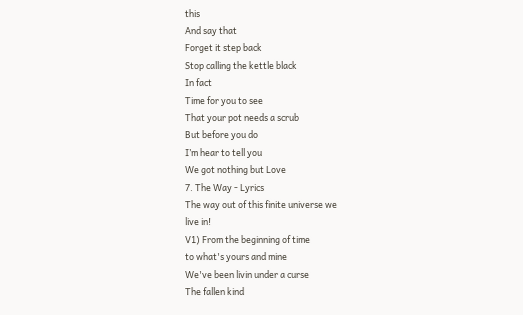this
And say that
Forget it step back
Stop calling the kettle black
In fact
Time for you to see
That your pot needs a scrub
But before you do
I’m hear to tell you
We got nothing but Love
7. The Way - Lyrics
The way out of this finite universe we
live in!
V1) From the beginning of time
to what's yours and mine
We've been livin under a curse
The fallen kind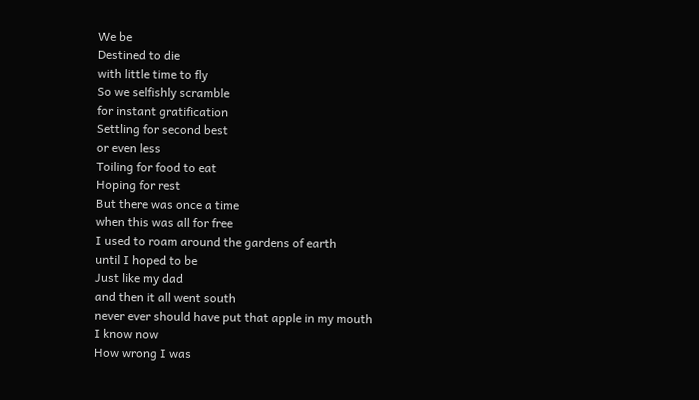We be
Destined to die
with little time to fly
So we selfishly scramble
for instant gratification
Settling for second best
or even less
Toiling for food to eat
Hoping for rest
But there was once a time
when this was all for free
I used to roam around the gardens of earth
until I hoped to be
Just like my dad
and then it all went south
never ever should have put that apple in my mouth
I know now
How wrong I was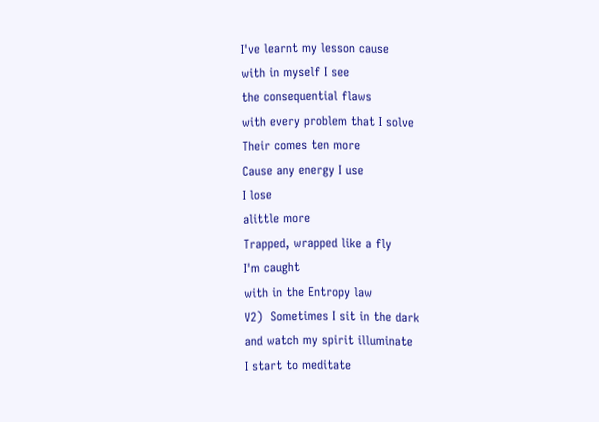I've learnt my lesson cause
with in myself I see
the consequential flaws
with every problem that I solve
Their comes ten more
Cause any energy I use
I lose
alittle more
Trapped, wrapped like a fly
I'm caught
with in the Entropy law
V2)  Sometimes I sit in the dark
and watch my spirit illuminate
I start to meditate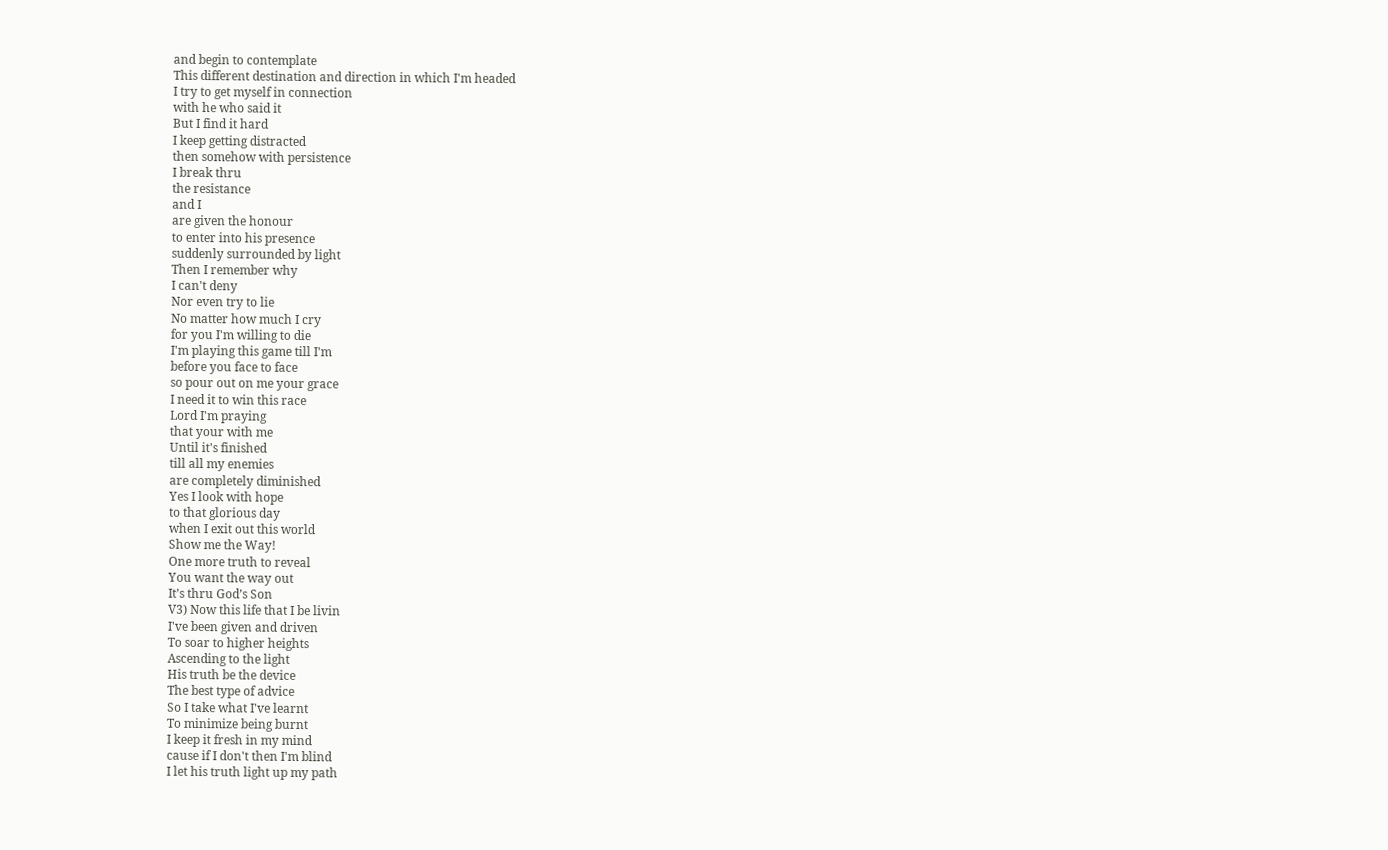and begin to contemplate
This different destination and direction in which I'm headed
I try to get myself in connection
with he who said it
But I find it hard
I keep getting distracted
then somehow with persistence
I break thru
the resistance
and I
are given the honour
to enter into his presence
suddenly surrounded by light
Then I remember why
I can't deny
Nor even try to lie
No matter how much I cry
for you I'm willing to die
I'm playing this game till I'm
before you face to face
so pour out on me your grace
I need it to win this race
Lord I'm praying
that your with me
Until it's finished
till all my enemies
are completely diminished
Yes I look with hope
to that glorious day
when I exit out this world
Show me the Way!
One more truth to reveal
You want the way out
It’s thru God’s Son
V3) Now this life that I be livin
I've been given and driven
To soar to higher heights
Ascending to the light
His truth be the device
The best type of advice
So I take what I've learnt
To minimize being burnt
I keep it fresh in my mind
cause if I don't then I'm blind
I let his truth light up my path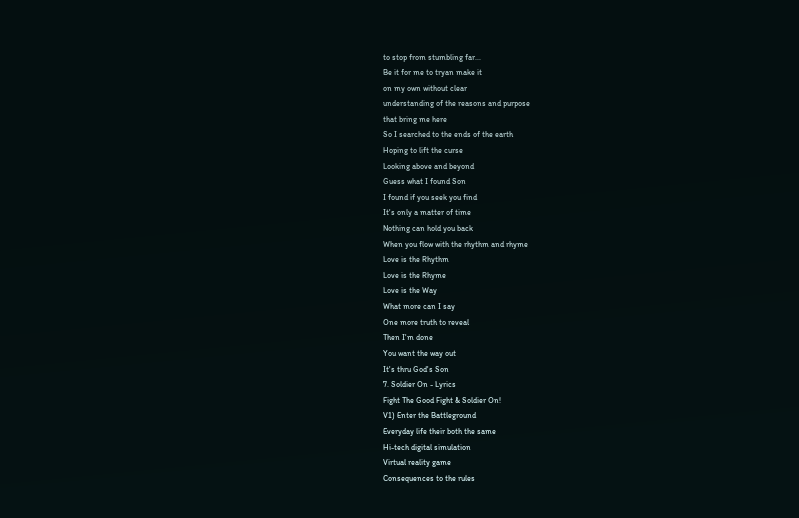to stop from stumbling far...
Be it for me to tryan make it
on my own without clear
understanding of the reasons and purpose
that bring me here
So I searched to the ends of the earth
Hoping to lift the curse
Looking above and beyond
Guess what I found Son
I found if you seek you find
It's only a matter of time
Nothing can hold you back
When you flow with the rhythm and rhyme
Love is the Rhythm
Love is the Rhyme
Love is the Way
What more can I say
One more truth to reveal
Then I'm done
You want the way out
It's thru God's Son
7. Soldier On - Lyrics
Fight The Good Fight & Soldier On!
V1) Enter the Battleground
Everyday life their both the same
Hi-tech digital simulation
Virtual reality game
Consequences to the rules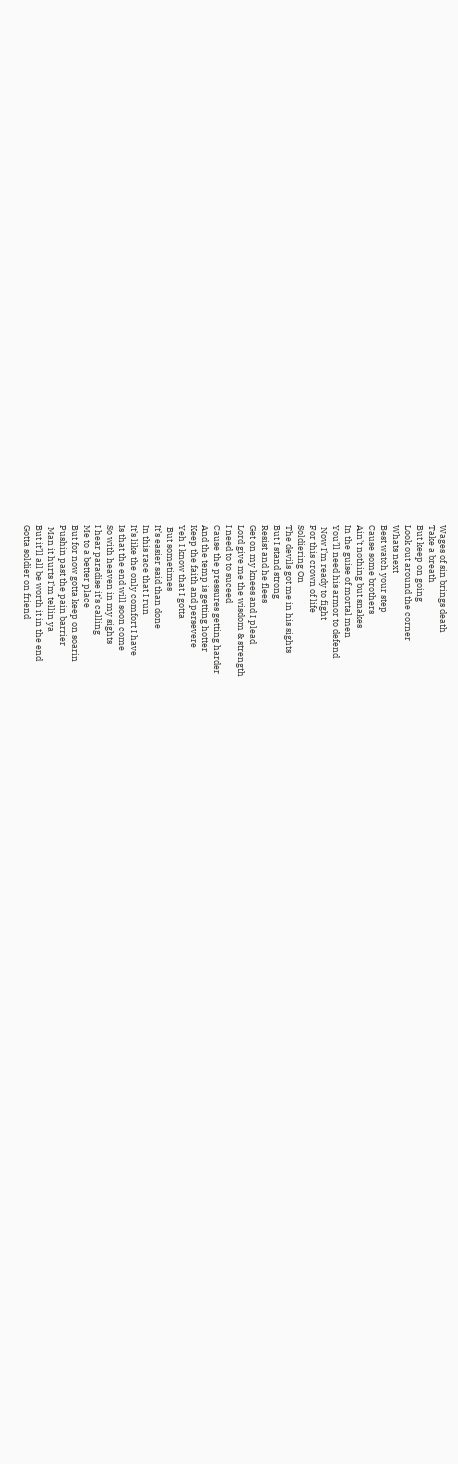Wages of sin brings death
Take a breath
But keep on going
Look out around the corner
Whats next
Best watch your step
Cause some brothers
Ain’t nothing but snakes
In the guise of mortal men
You’ll need his armor to defend
 Now I’m ready to fight
For this crown of life
Soldiering On
The devils got me in his sights
But I stand strong
Resist and he flees
Get on my knees and I plead
Lord give me the wisdom & strength
I need to to suceed
Cause the pressures getting harder
And the temp is getting hotter
Keep the faith and persevere
Yeh I know that I gotta
 But sometimes
It’s easier said than done
In this race that I run
It’s like the only comfort I have
Is that the end will soon come
So with heaven in my sights
I hear paradise it’s calling
Me to a better place
But for now gotta keep on soarin
Pushin past the pain barrier
 Man it hurts I’m tellin ya
But it’ll all be worth it in the end
Gotta soldier on friend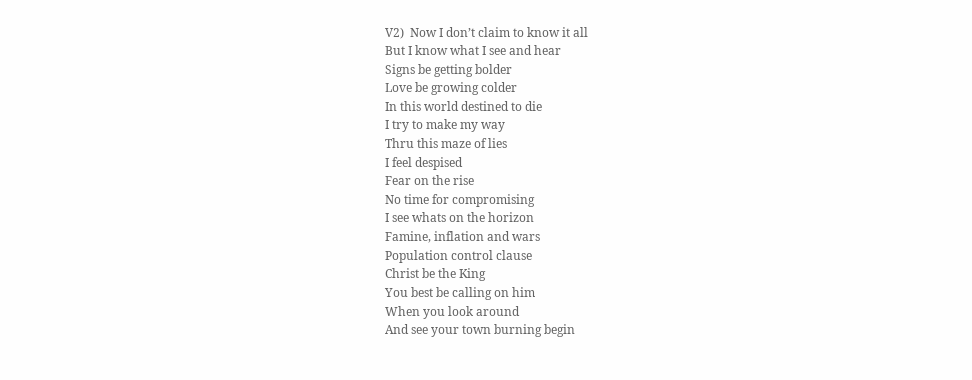V2)  Now I don’t claim to know it all
But I know what I see and hear
Signs be getting bolder
Love be growing colder
In this world destined to die
I try to make my way
Thru this maze of lies
I feel despised
Fear on the rise
No time for compromising
I see whats on the horizon
Famine, inflation and wars
Population control clause
Christ be the King
You best be calling on him
When you look around
And see your town burning begin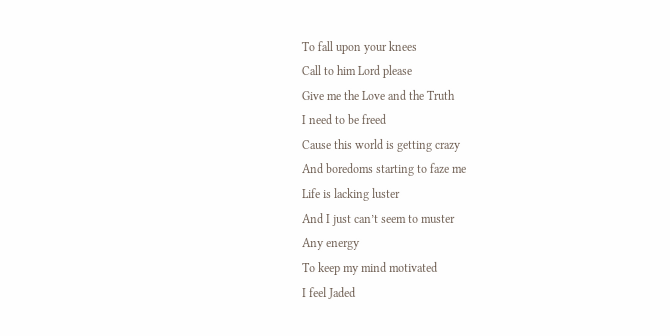To fall upon your knees
Call to him Lord please
Give me the Love and the Truth
I need to be freed
Cause this world is getting crazy
And boredoms starting to faze me
Life is lacking luster
And I just can’t seem to muster
Any energy
To keep my mind motivated
I feel Jaded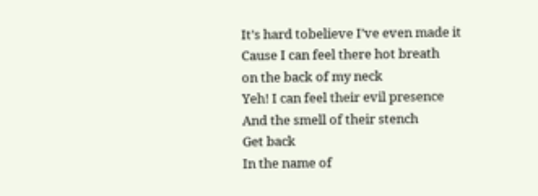It’s hard tobelieve I’ve even made it
Cause I can feel there hot breath
on the back of my neck
Yeh! I can feel their evil presence
And the smell of their stench
Get back
In the name of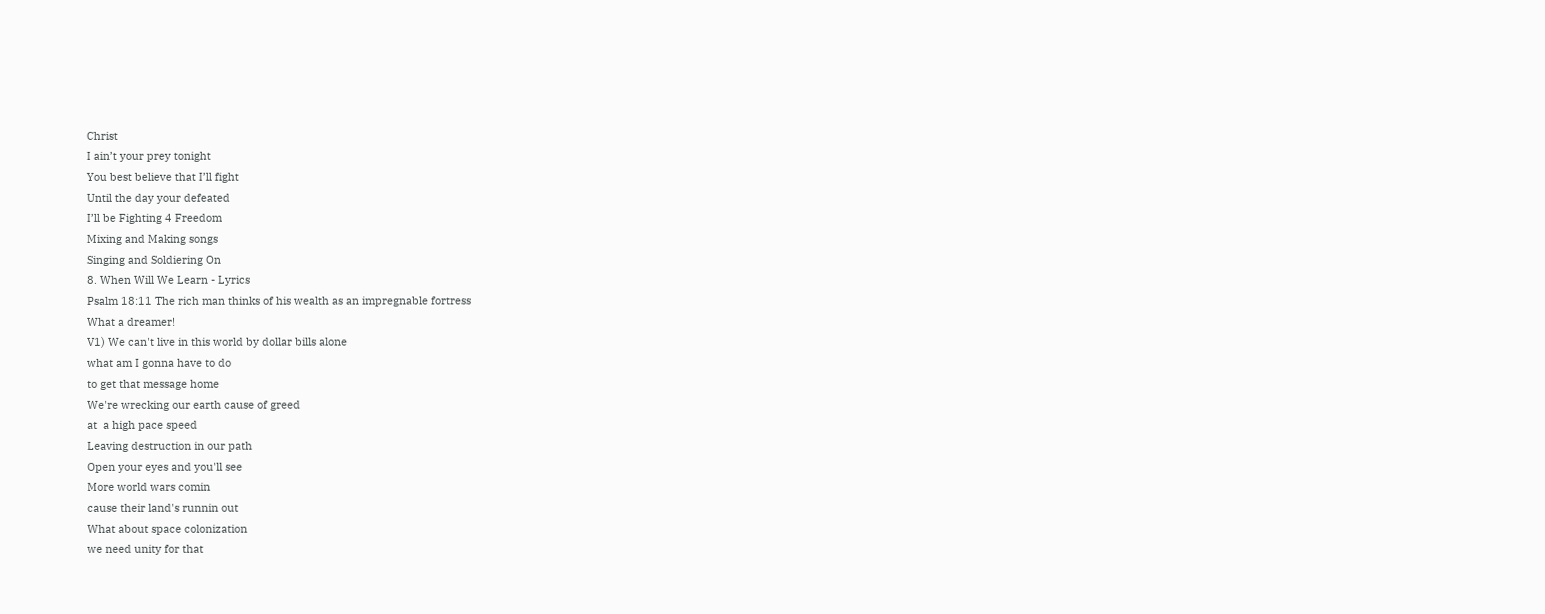Christ
I ain’t your prey tonight
You best believe that I’ll fight
Until the day your defeated
I’ll be Fighting 4 Freedom
Mixing and Making songs
Singing and Soldiering On
8. When Will We Learn - Lyrics
Psalm 18:11 The rich man thinks of his wealth as an impregnable fortress
What a dreamer!
V1) We can't live in this world by dollar bills alone
what am I gonna have to do
to get that message home
We're wrecking our earth cause of greed
at  a high pace speed
Leaving destruction in our path
Open your eyes and you'll see
More world wars comin
cause their land's runnin out
What about space colonization
we need unity for that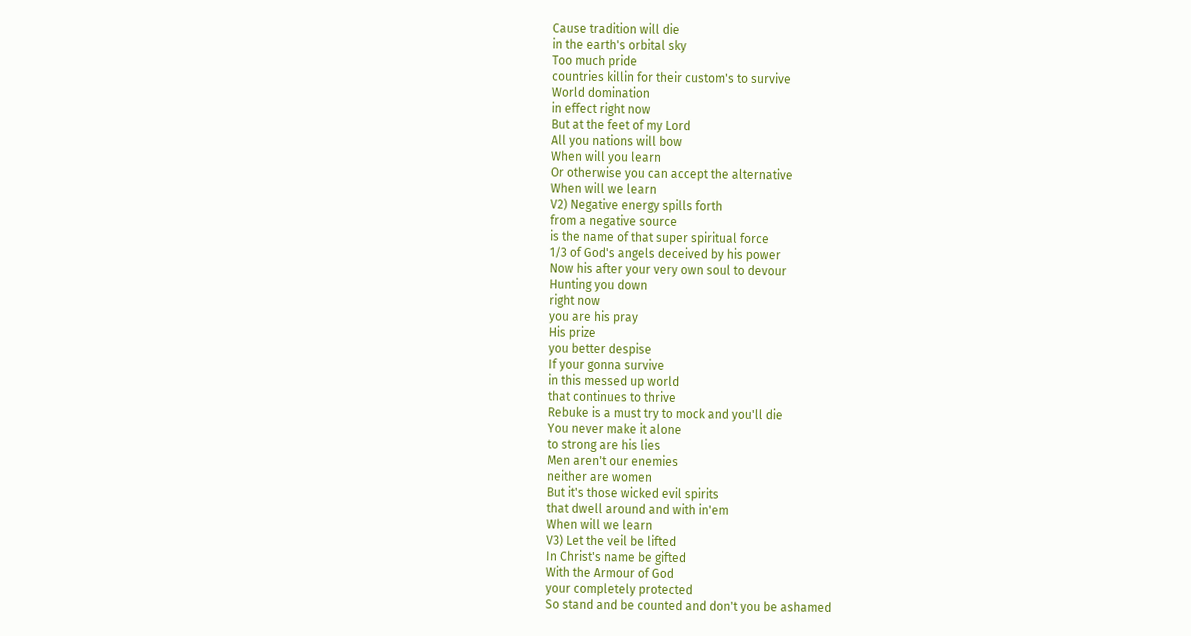Cause tradition will die
in the earth's orbital sky
Too much pride
countries killin for their custom's to survive
World domination
in effect right now
But at the feet of my Lord
All you nations will bow
When will you learn
Or otherwise you can accept the alternative
When will we learn
V2) Negative energy spills forth
from a negative source
is the name of that super spiritual force
1/3 of God's angels deceived by his power
Now his after your very own soul to devour
Hunting you down
right now
you are his pray
His prize
you better despise
If your gonna survive
in this messed up world
that continues to thrive
Rebuke is a must try to mock and you'll die
You never make it alone
to strong are his lies
Men aren't our enemies
neither are women
But it's those wicked evil spirits
that dwell around and with in'em
When will we learn
V3) Let the veil be lifted
In Christ's name be gifted
With the Armour of God
your completely protected
So stand and be counted and don't you be ashamed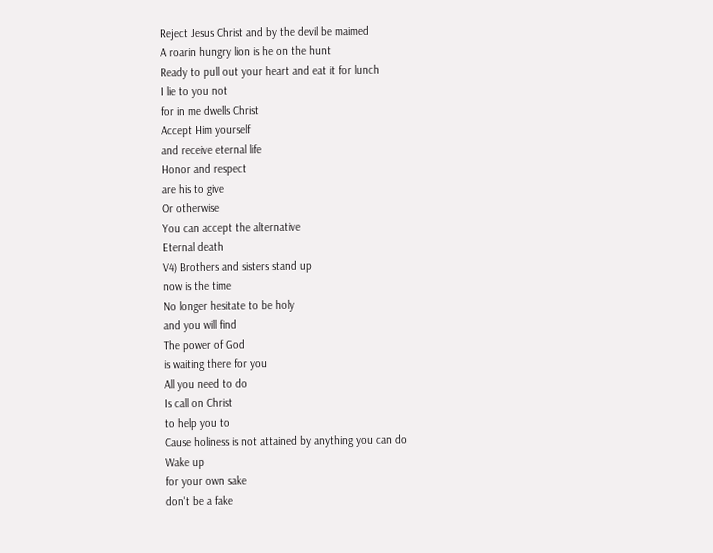Reject Jesus Christ and by the devil be maimed
A roarin hungry lion is he on the hunt
Ready to pull out your heart and eat it for lunch
I lie to you not
for in me dwells Christ
Accept Him yourself
and receive eternal life
Honor and respect
are his to give
Or otherwise
You can accept the alternative
Eternal death
V4) Brothers and sisters stand up
now is the time
No longer hesitate to be holy
and you will find
The power of God
is waiting there for you
All you need to do
Is call on Christ
to help you to
Cause holiness is not attained by anything you can do
Wake up
for your own sake
don't be a fake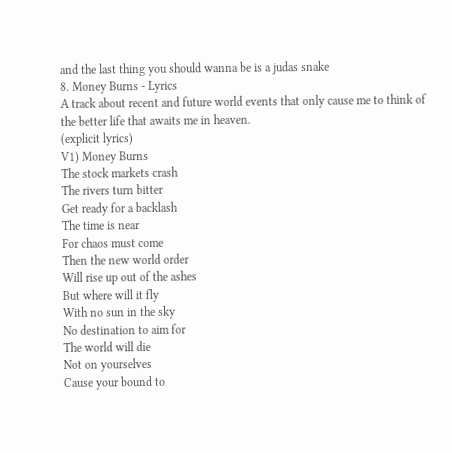and the last thing you should wanna be is a judas snake
8. Money Burns - Lyrics
A track about recent and future world events that only cause me to think of the better life that awaits me in heaven.
(explicit lyrics)
V1) Money Burns
The stock markets crash
The rivers turn bitter
Get ready for a backlash
The time is near
For chaos must come
Then the new world order
Will rise up out of the ashes
But where will it fly
With no sun in the sky
No destination to aim for
The world will die
Not on yourselves
Cause your bound to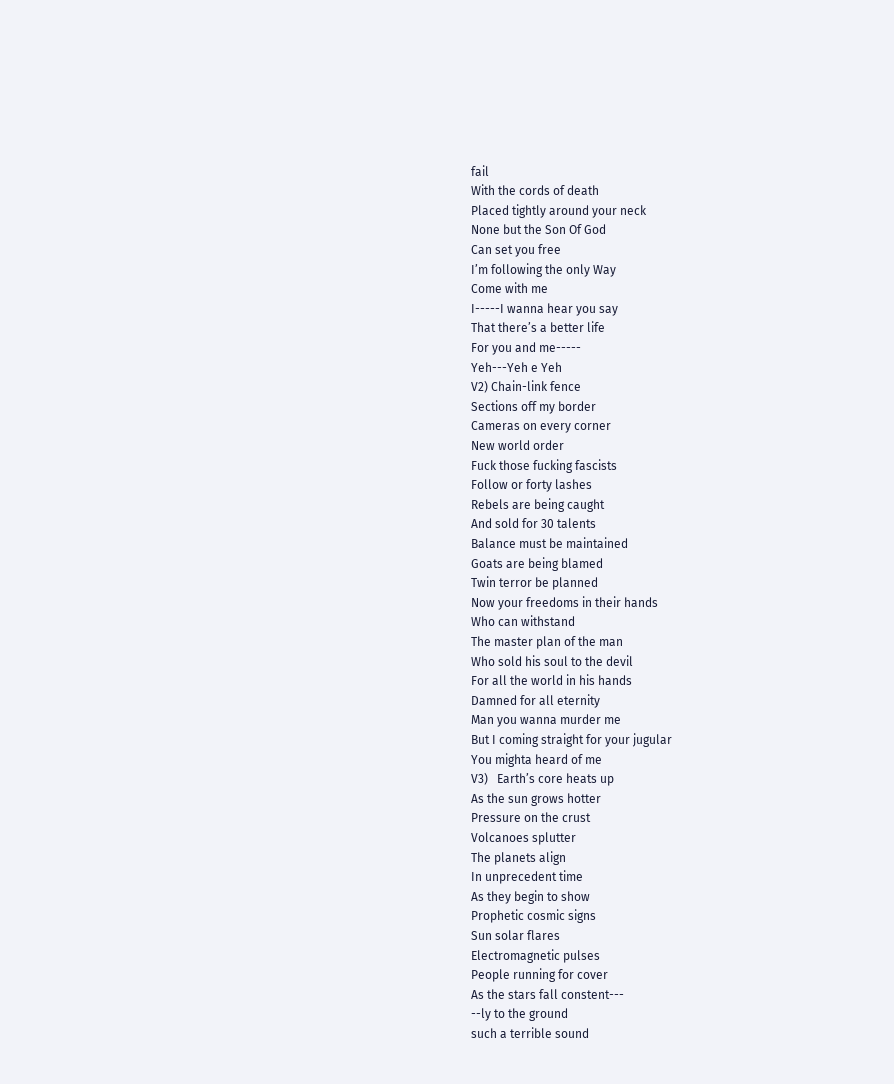fail
With the cords of death
Placed tightly around your neck
None but the Son Of God
Can set you free
I’m following the only Way
Come with me
I-----I wanna hear you say
That there’s a better life
For you and me-----
Yeh---Yeh e Yeh
V2) Chain-link fence
Sections off my border
Cameras on every corner
New world order
Fuck those fucking fascists
Follow or forty lashes
Rebels are being caught
And sold for 30 talents
Balance must be maintained
Goats are being blamed
Twin terror be planned
Now your freedoms in their hands
Who can withstand
The master plan of the man
Who sold his soul to the devil
For all the world in his hands
Damned for all eternity
Man you wanna murder me
But I coming straight for your jugular
You mighta heard of me
V3)   Earth’s core heats up
As the sun grows hotter
Pressure on the crust
Volcanoes splutter
The planets align
In unprecedent time
As they begin to show
Prophetic cosmic signs
Sun solar flares
Electromagnetic pulses
People running for cover
As the stars fall constent---
--ly to the ground
such a terrible sound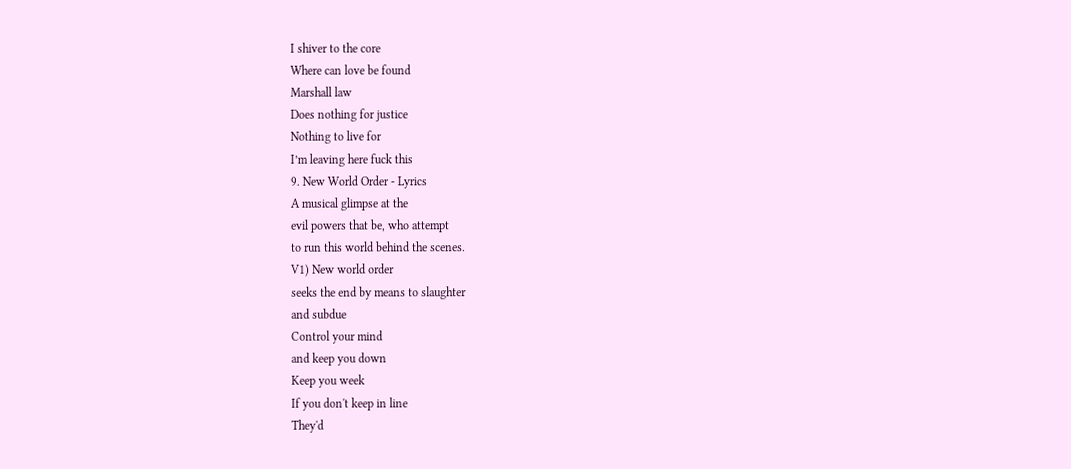I shiver to the core
Where can love be found
Marshall law
Does nothing for justice
Nothing to live for
I’m leaving here fuck this
9. New World Order - Lyrics
A musical glimpse at the
evil powers that be, who attempt
to run this world behind the scenes.
V1) New world order
seeks the end by means to slaughter
and subdue
Control your mind
and keep you down
Keep you week
If you don't keep in line
They'd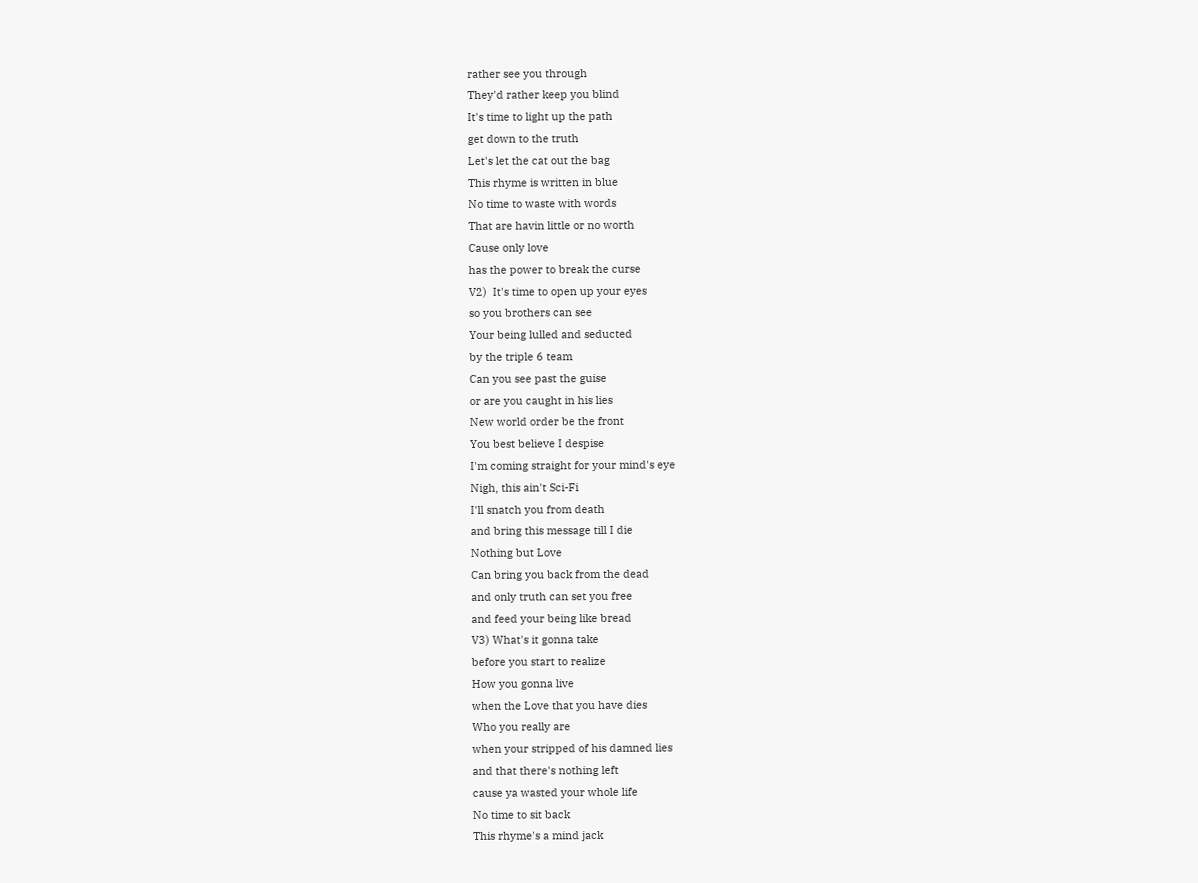rather see you through
They'd rather keep you blind
It's time to light up the path
get down to the truth
Let's let the cat out the bag
This rhyme is written in blue
No time to waste with words
That are havin little or no worth
Cause only love
has the power to break the curse
V2)  It's time to open up your eyes
so you brothers can see
Your being lulled and seducted
by the triple 6 team
Can you see past the guise
or are you caught in his lies
New world order be the front
You best believe I despise
I'm coming straight for your mind's eye
Nigh, this ain't Sci-Fi
I'll snatch you from death
and bring this message till I die
Nothing but Love
Can bring you back from the dead
and only truth can set you free
and feed your being like bread
V3) What's it gonna take
before you start to realize
How you gonna live
when the Love that you have dies
Who you really are
when your stripped of his damned lies
and that there's nothing left
cause ya wasted your whole life
No time to sit back
This rhyme's a mind jack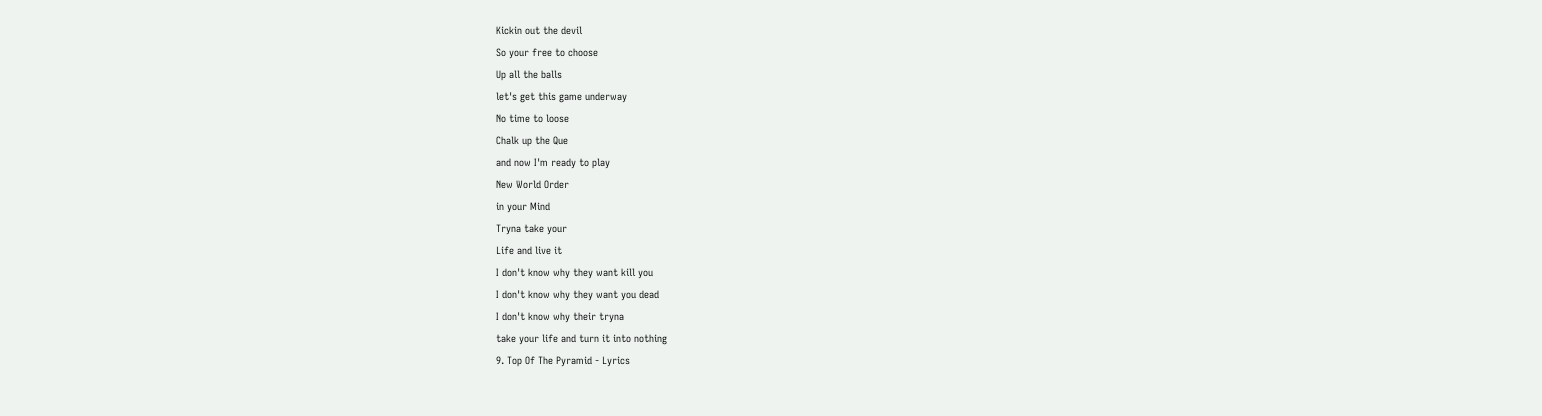Kickin out the devil
So your free to choose
Up all the balls
let's get this game underway
No time to loose
Chalk up the Que
and now I'm ready to play
New World Order
in your Mind
Tryna take your
Life and live it
I don't know why they want kill you
I don't know why they want you dead
I don't know why their tryna
take your life and turn it into nothing
9. Top Of The Pyramid - Lyrics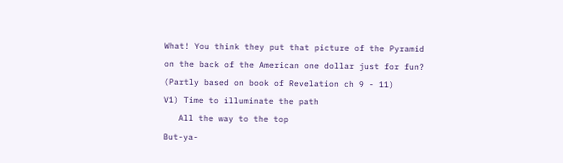What! You think they put that picture of the Pyramid on the back of the American one dollar just for fun?
(Partly based on book of Revelation ch 9 - 11)
V1) Time to illuminate the path
   All the way to the top
But-ya-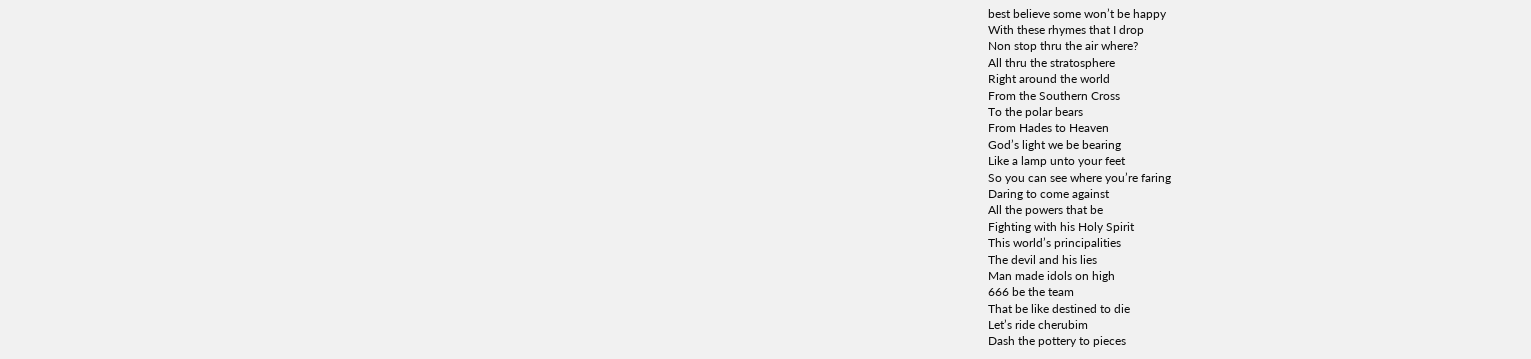best believe some won’t be happy
With these rhymes that I drop
Non stop thru the air where?
All thru the stratosphere
Right around the world
From the Southern Cross
To the polar bears
From Hades to Heaven
God’s light we be bearing
Like a lamp unto your feet
So you can see where you’re faring
Daring to come against
All the powers that be
Fighting with his Holy Spirit
This world’s principalities
The devil and his lies
Man made idols on high
666 be the team
That be like destined to die
Let’s ride cherubim
Dash the pottery to pieces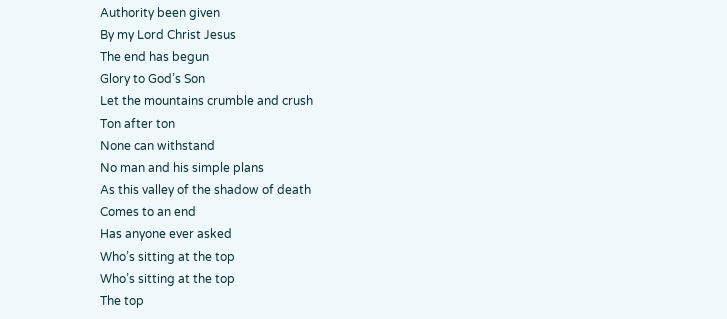Authority been given
By my Lord Christ Jesus
The end has begun
Glory to God’s Son
Let the mountains crumble and crush
Ton after ton
None can withstand
No man and his simple plans
As this valley of the shadow of death
Comes to an end
Has anyone ever asked
Who’s sitting at the top
Who’s sitting at the top
The top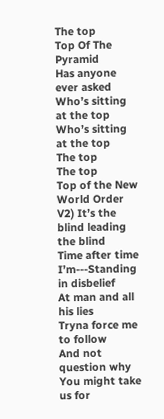The top
Top Of The Pyramid
Has anyone ever asked
Who’s sitting at the top
Who’s sitting at the top
The top
The top
Top of the New World Order
V2) It’s the blind leading the blind
Time after time
I’m---Standing in disbelief
At man and all his lies
Tryna force me to follow
And not question why
You might take us for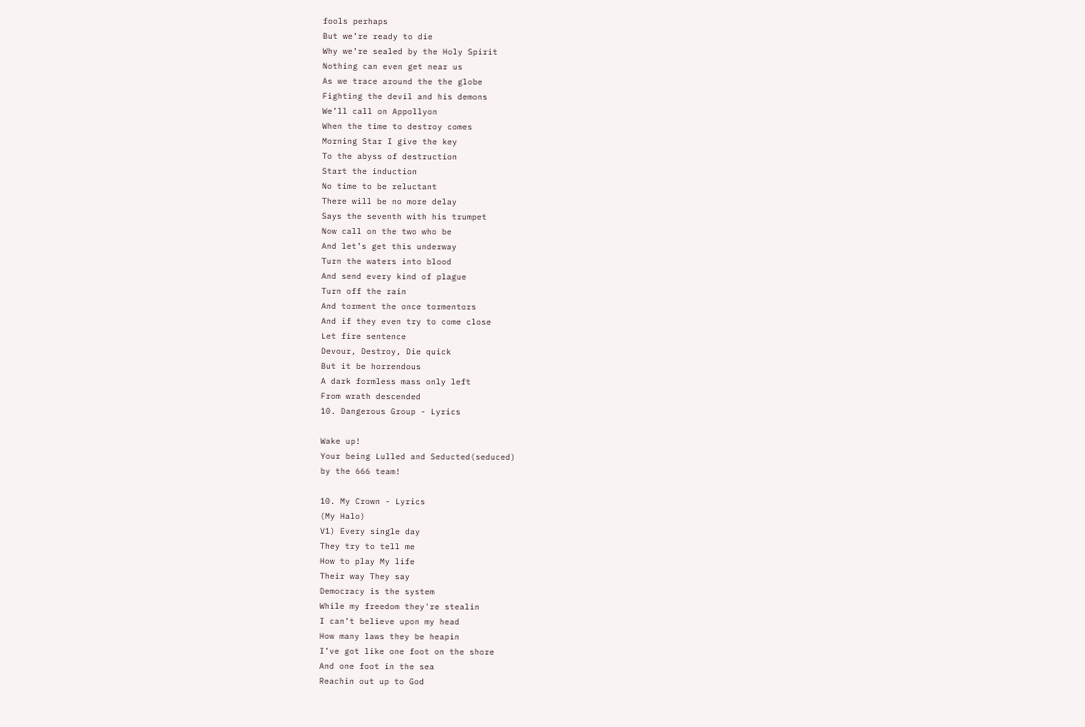fools perhaps
But we’re ready to die
Why we’re sealed by the Holy Spirit
Nothing can even get near us
As we trace around the the globe
Fighting the devil and his demons
We’ll call on Appollyon
When the time to destroy comes
Morning Star I give the key
To the abyss of destruction
Start the induction
No time to be reluctant
There will be no more delay
Says the seventh with his trumpet
Now call on the two who be
And let’s get this underway
Turn the waters into blood
And send every kind of plague
Turn off the rain
And torment the once tormentors
And if they even try to come close
Let fire sentence
Devour, Destroy, Die quick
But it be horrendous
A dark formless mass only left
From wrath descended
10. Dangerous Group - Lyrics

Wake up!
Your being Lulled and Seducted(seduced)
by the 666 team!

10. My Crown - Lyrics
(My Halo)
V1) Every single day
They try to tell me
How to play My life
Their way They say
Democracy is the system
While my freedom they're stealin
I can’t believe upon my head
How many laws they be heapin
I’ve got like one foot on the shore
And one foot in the sea
Reachin out up to God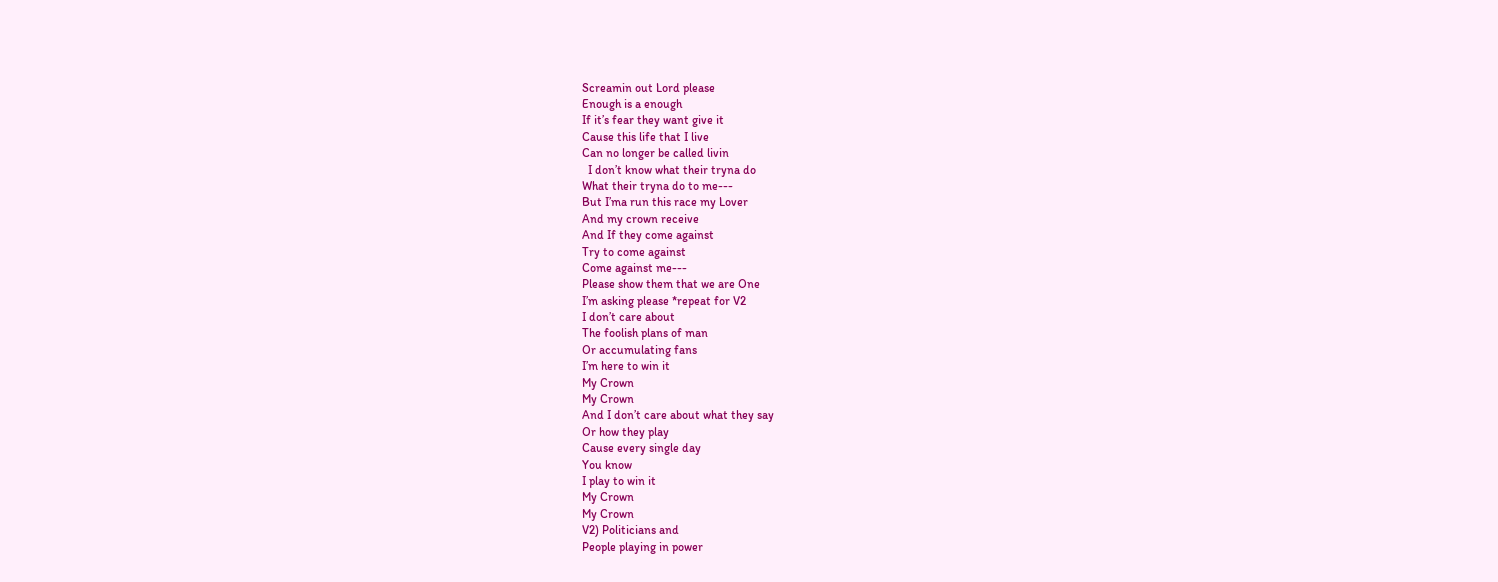Screamin out Lord please
Enough is a enough
If it’s fear they want give it
Cause this life that I live
Can no longer be called livin
  I don’t know what their tryna do
What their tryna do to me---
But I’ma run this race my Lover
And my crown receive
And If they come against
Try to come against
Come against me---
Please show them that we are One
I’m asking please *repeat for V2
I don’t care about
The foolish plans of man
Or accumulating fans
I’m here to win it
My Crown
My Crown
And I don’t care about what they say
Or how they play
Cause every single day
You know
I play to win it
My Crown
My Crown
V2) Politicians and
People playing in power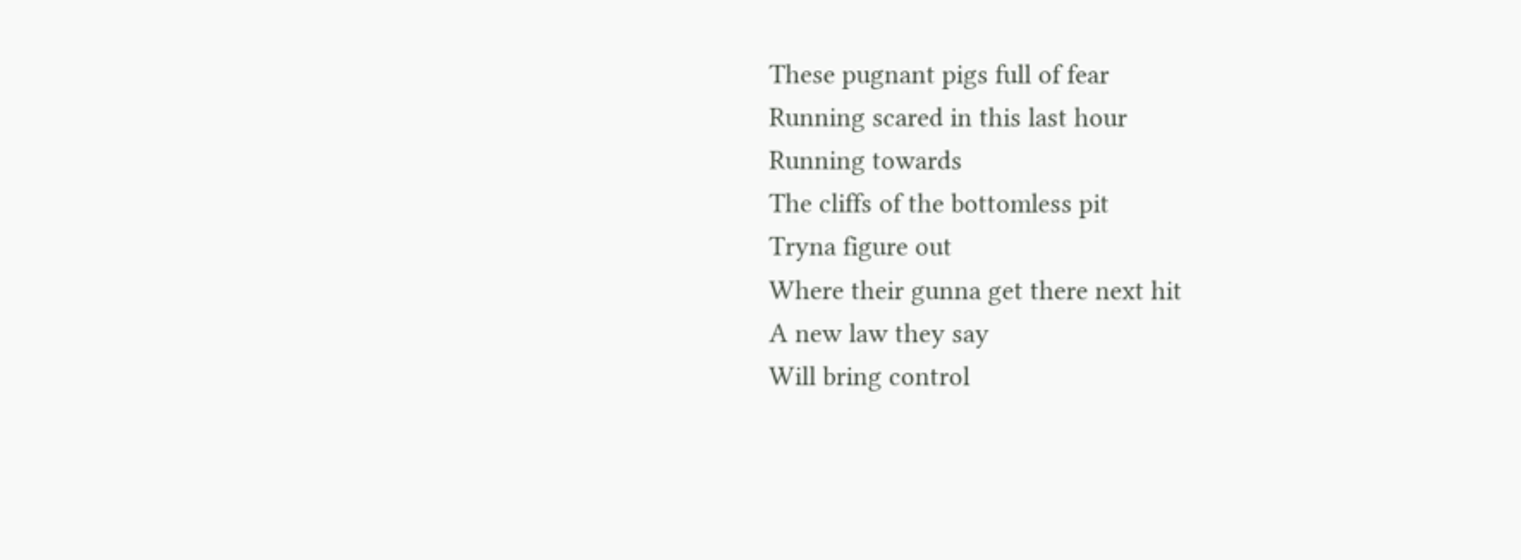These pugnant pigs full of fear
Running scared in this last hour
Running towards
The cliffs of the bottomless pit
Tryna figure out
Where their gunna get there next hit
A new law they say
Will bring control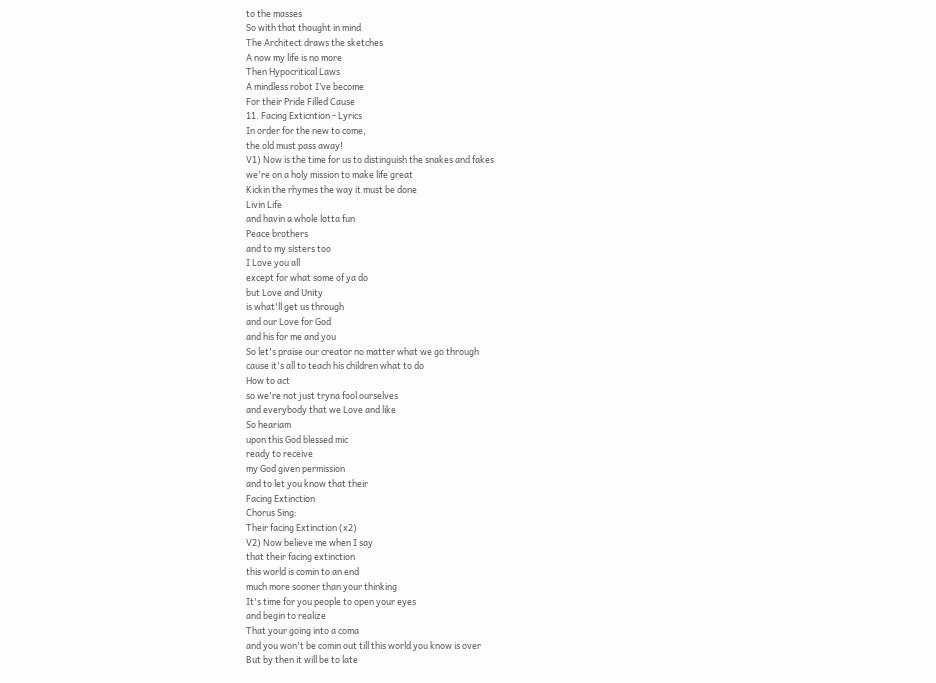to the masses
So with that thought in mind
The Architect draws the sketches
A now my life is no more
Then Hypocritical Laws
A mindless robot I’ve become
For their Pride Filled Cause
11. Facing Exticntion - Lyrics
In order for the new to come,
the old must pass away!
V1) Now is the time for us to distinguish the snakes and fakes
we're on a holy mission to make life great
Kickin the rhymes the way it must be done
Livin Life
and havin a whole lotta fun
Peace brothers
and to my sisters too
I Love you all
except for what some of ya do
but Love and Unity
is what'll get us through
and our Love for God
and his for me and you
So let's praise our creator no matter what we go through
cause it's all to teach his children what to do
How to act
so we're not just tryna fool ourselves
and everybody that we Love and like
So heariam
upon this God blessed mic
ready to receive
my God given permission
and to let you know that their
Facing Extinction
Chorus Sing:
Their facing Extinction (x2)
V2) Now believe me when I say
that their facing extinction
this world is comin to an end
much more sooner than your thinking
It's time for you people to open your eyes
and begin to realize
That your going into a coma
and you won't be comin out till this world you know is over
But by then it will be to late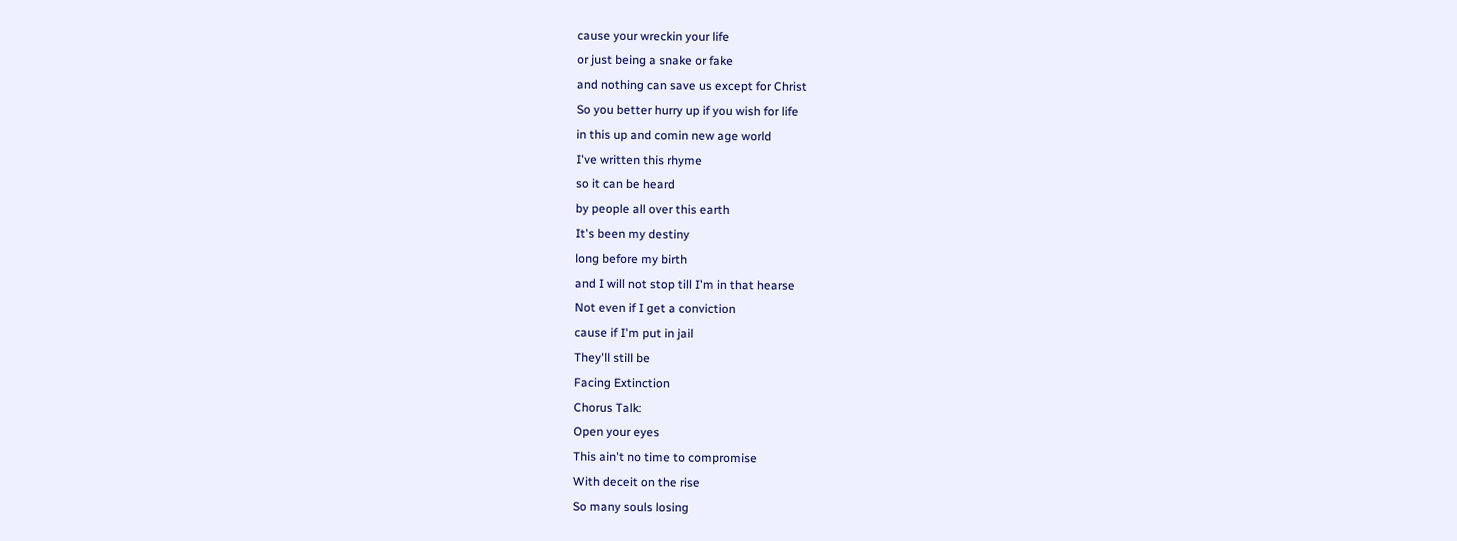cause your wreckin your life
or just being a snake or fake
and nothing can save us except for Christ
So you better hurry up if you wish for life
in this up and comin new age world
I've written this rhyme
so it can be heard
by people all over this earth
It's been my destiny
long before my birth
and I will not stop till I'm in that hearse
Not even if I get a conviction
cause if I'm put in jail
They'll still be
Facing Extinction
Chorus Talk:
Open your eyes
This ain't no time to compromise
With deceit on the rise
So many souls losing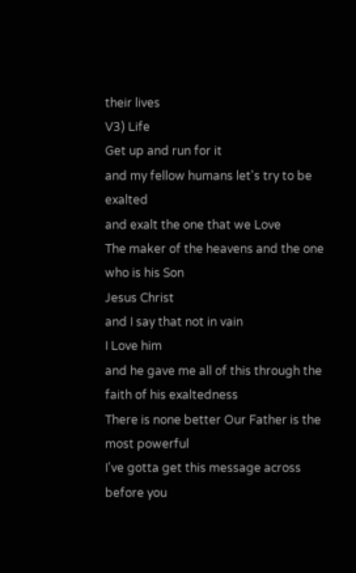their lives
V3) Life
Get up and run for it
and my fellow humans let's try to be exalted
and exalt the one that we Love
The maker of the heavens and the one who is his Son
Jesus Christ
and I say that not in vain
I Love him
and he gave me all of this through the faith of his exaltedness
There is none better Our Father is the most powerful
I've gotta get this message across before you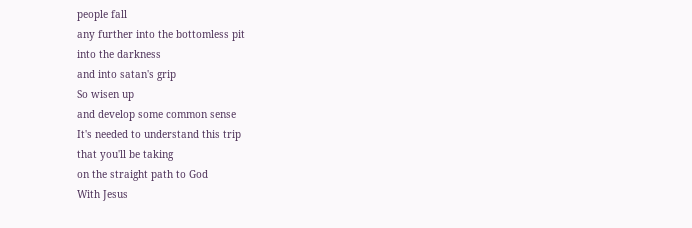people fall
any further into the bottomless pit
into the darkness
and into satan's grip
So wisen up
and develop some common sense
It's needed to understand this trip
that you'll be taking
on the straight path to God
With Jesus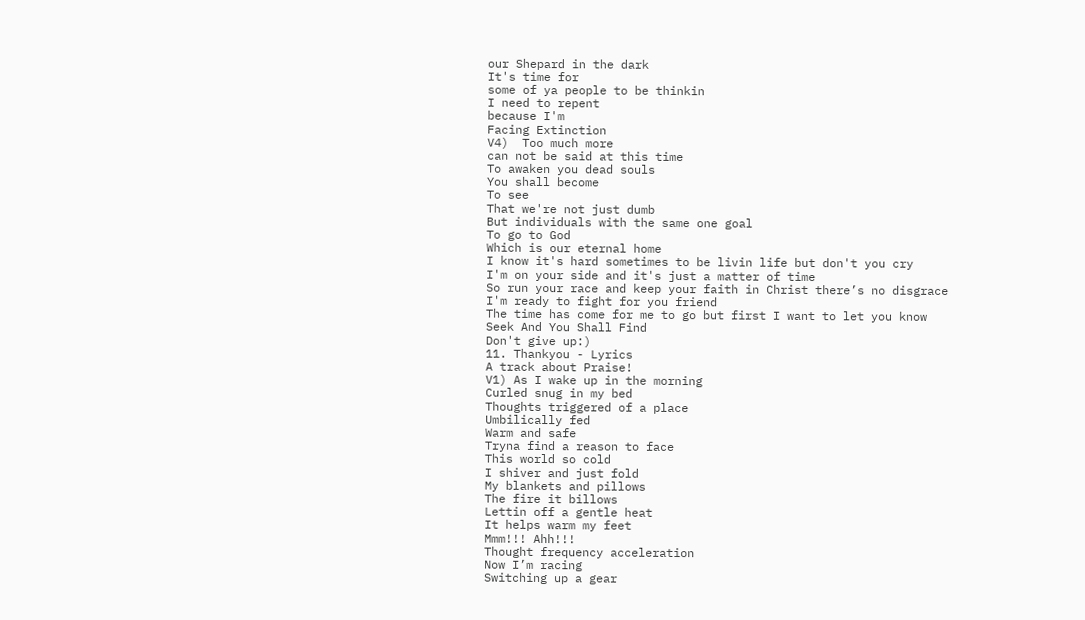our Shepard in the dark
It's time for
some of ya people to be thinkin
I need to repent
because I'm
Facing Extinction
V4)  Too much more
can not be said at this time
To awaken you dead souls
You shall become
To see
That we're not just dumb
But individuals with the same one goal
To go to God
Which is our eternal home
I know it's hard sometimes to be livin life but don't you cry
I'm on your side and it's just a matter of time
So run your race and keep your faith in Christ there’s no disgrace
I'm ready to fight for you friend
The time has come for me to go but first I want to let you know
Seek And You Shall Find
Don't give up:)
11. Thankyou - Lyrics
A track about Praise!
V1) As I wake up in the morning
Curled snug in my bed
Thoughts triggered of a place
Umbilically fed
Warm and safe
Tryna find a reason to face
This world so cold
I shiver and just fold
My blankets and pillows
The fire it billows
Lettin off a gentle heat
It helps warm my feet
Mmm!!! Ahh!!!
Thought frequency acceleration
Now I’m racing
Switching up a gear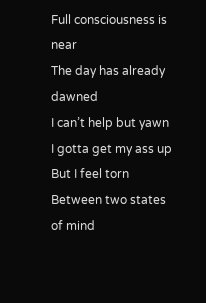Full consciousness is near
The day has already dawned
I can’t help but yawn
I gotta get my ass up
But I feel torn
Between two states of mind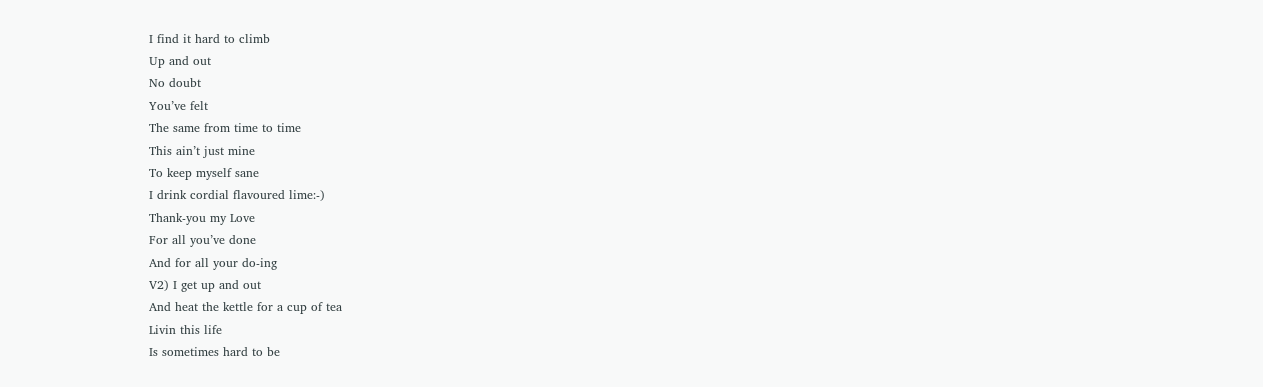I find it hard to climb
Up and out
No doubt
You’ve felt
The same from time to time
This ain’t just mine
To keep myself sane
I drink cordial flavoured lime:-)
Thank-you my Love
For all you’ve done
And for all your do-ing
V2) I get up and out
And heat the kettle for a cup of tea
Livin this life
Is sometimes hard to be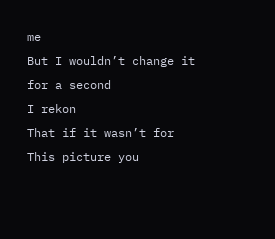me
But I wouldn’t change it for a second
I rekon
That if it wasn’t for
This picture you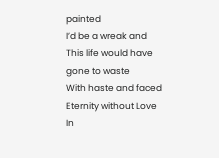painted
I’d be a wreak and
This life would have gone to waste
With haste and faced
Eternity without Love
In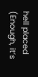hell placed
(Enough, it’s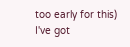too early for this)
I've got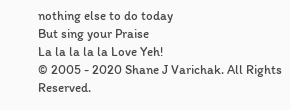nothing else to do today
But sing your Praise
La la la la la Love Yeh!
© 2005 - 2020 Shane J Varichak. All Rights Reserved.